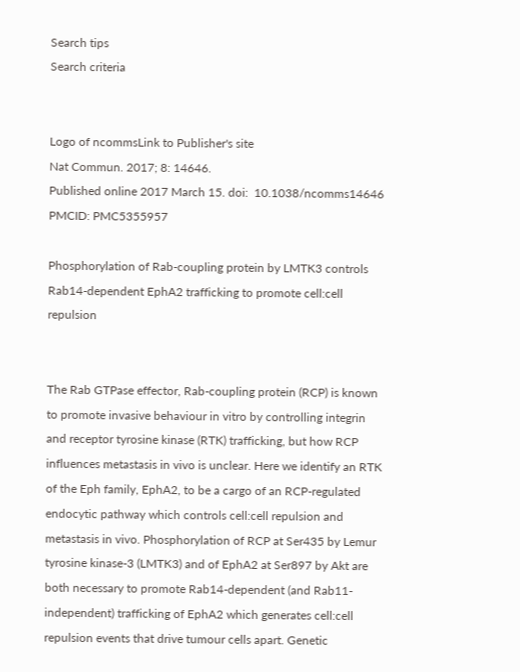Search tips
Search criteria


Logo of ncommsLink to Publisher's site
Nat Commun. 2017; 8: 14646.
Published online 2017 March 15. doi:  10.1038/ncomms14646
PMCID: PMC5355957

Phosphorylation of Rab-coupling protein by LMTK3 controls Rab14-dependent EphA2 trafficking to promote cell:cell repulsion


The Rab GTPase effector, Rab-coupling protein (RCP) is known to promote invasive behaviour in vitro by controlling integrin and receptor tyrosine kinase (RTK) trafficking, but how RCP influences metastasis in vivo is unclear. Here we identify an RTK of the Eph family, EphA2, to be a cargo of an RCP-regulated endocytic pathway which controls cell:cell repulsion and metastasis in vivo. Phosphorylation of RCP at Ser435 by Lemur tyrosine kinase-3 (LMTK3) and of EphA2 at Ser897 by Akt are both necessary to promote Rab14-dependent (and Rab11-independent) trafficking of EphA2 which generates cell:cell repulsion events that drive tumour cells apart. Genetic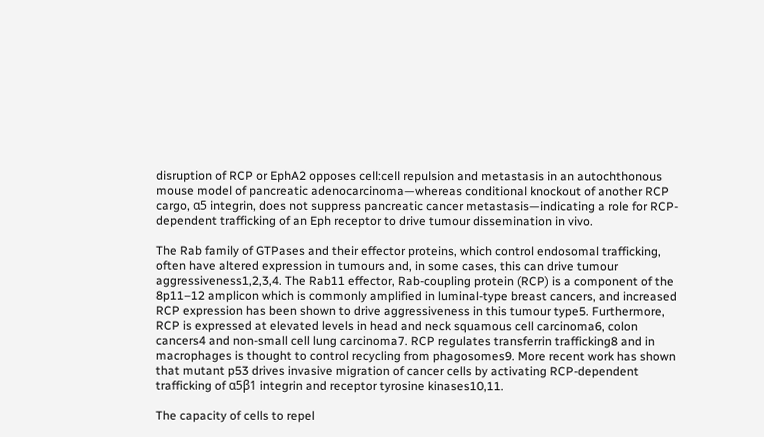disruption of RCP or EphA2 opposes cell:cell repulsion and metastasis in an autochthonous mouse model of pancreatic adenocarcinoma—whereas conditional knockout of another RCP cargo, α5 integrin, does not suppress pancreatic cancer metastasis—indicating a role for RCP-dependent trafficking of an Eph receptor to drive tumour dissemination in vivo.

The Rab family of GTPases and their effector proteins, which control endosomal trafficking, often have altered expression in tumours and, in some cases, this can drive tumour aggressiveness1,2,3,4. The Rab11 effector, Rab-coupling protein (RCP) is a component of the 8p11–12 amplicon which is commonly amplified in luminal-type breast cancers, and increased RCP expression has been shown to drive aggressiveness in this tumour type5. Furthermore, RCP is expressed at elevated levels in head and neck squamous cell carcinoma6, colon cancers4 and non-small cell lung carcinoma7. RCP regulates transferrin trafficking8 and in macrophages is thought to control recycling from phagosomes9. More recent work has shown that mutant p53 drives invasive migration of cancer cells by activating RCP-dependent trafficking of α5β1 integrin and receptor tyrosine kinases10,11.

The capacity of cells to repel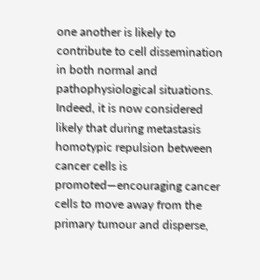one another is likely to contribute to cell dissemination in both normal and pathophysiological situations. Indeed, it is now considered likely that during metastasis homotypic repulsion between cancer cells is promoted—encouraging cancer cells to move away from the primary tumour and disperse,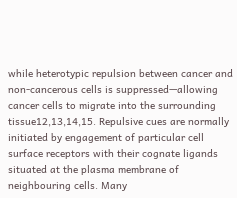while heterotypic repulsion between cancer and non-cancerous cells is suppressed—allowing cancer cells to migrate into the surrounding tissue12,13,14,15. Repulsive cues are normally initiated by engagement of particular cell surface receptors with their cognate ligands situated at the plasma membrane of neighbouring cells. Many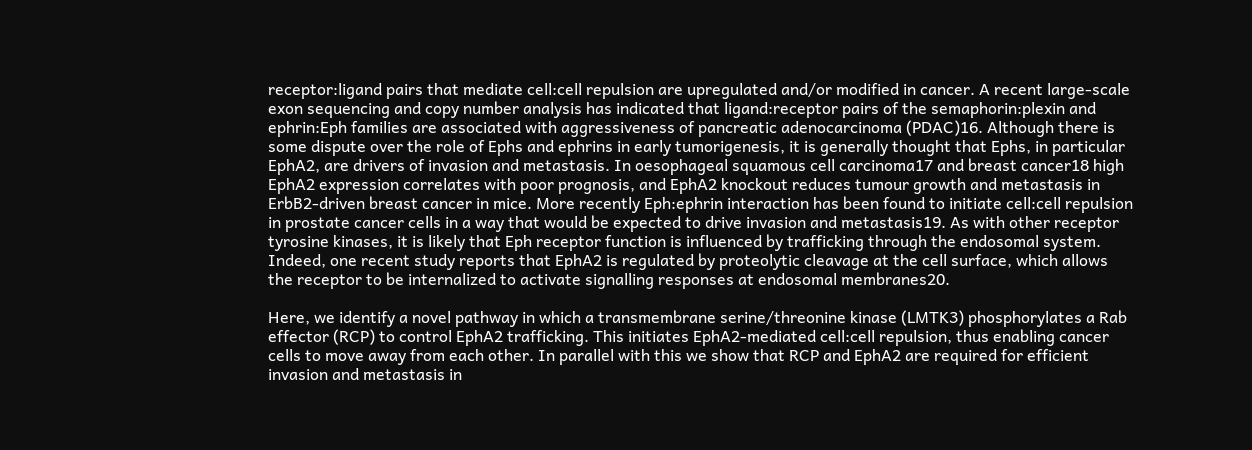receptor:ligand pairs that mediate cell:cell repulsion are upregulated and/or modified in cancer. A recent large-scale exon sequencing and copy number analysis has indicated that ligand:receptor pairs of the semaphorin:plexin and ephrin:Eph families are associated with aggressiveness of pancreatic adenocarcinoma (PDAC)16. Although there is some dispute over the role of Ephs and ephrins in early tumorigenesis, it is generally thought that Ephs, in particular EphA2, are drivers of invasion and metastasis. In oesophageal squamous cell carcinoma17 and breast cancer18 high EphA2 expression correlates with poor prognosis, and EphA2 knockout reduces tumour growth and metastasis in ErbB2-driven breast cancer in mice. More recently Eph:ephrin interaction has been found to initiate cell:cell repulsion in prostate cancer cells in a way that would be expected to drive invasion and metastasis19. As with other receptor tyrosine kinases, it is likely that Eph receptor function is influenced by trafficking through the endosomal system. Indeed, one recent study reports that EphA2 is regulated by proteolytic cleavage at the cell surface, which allows the receptor to be internalized to activate signalling responses at endosomal membranes20.

Here, we identify a novel pathway in which a transmembrane serine/threonine kinase (LMTK3) phosphorylates a Rab effector (RCP) to control EphA2 trafficking. This initiates EphA2-mediated cell:cell repulsion, thus enabling cancer cells to move away from each other. In parallel with this we show that RCP and EphA2 are required for efficient invasion and metastasis in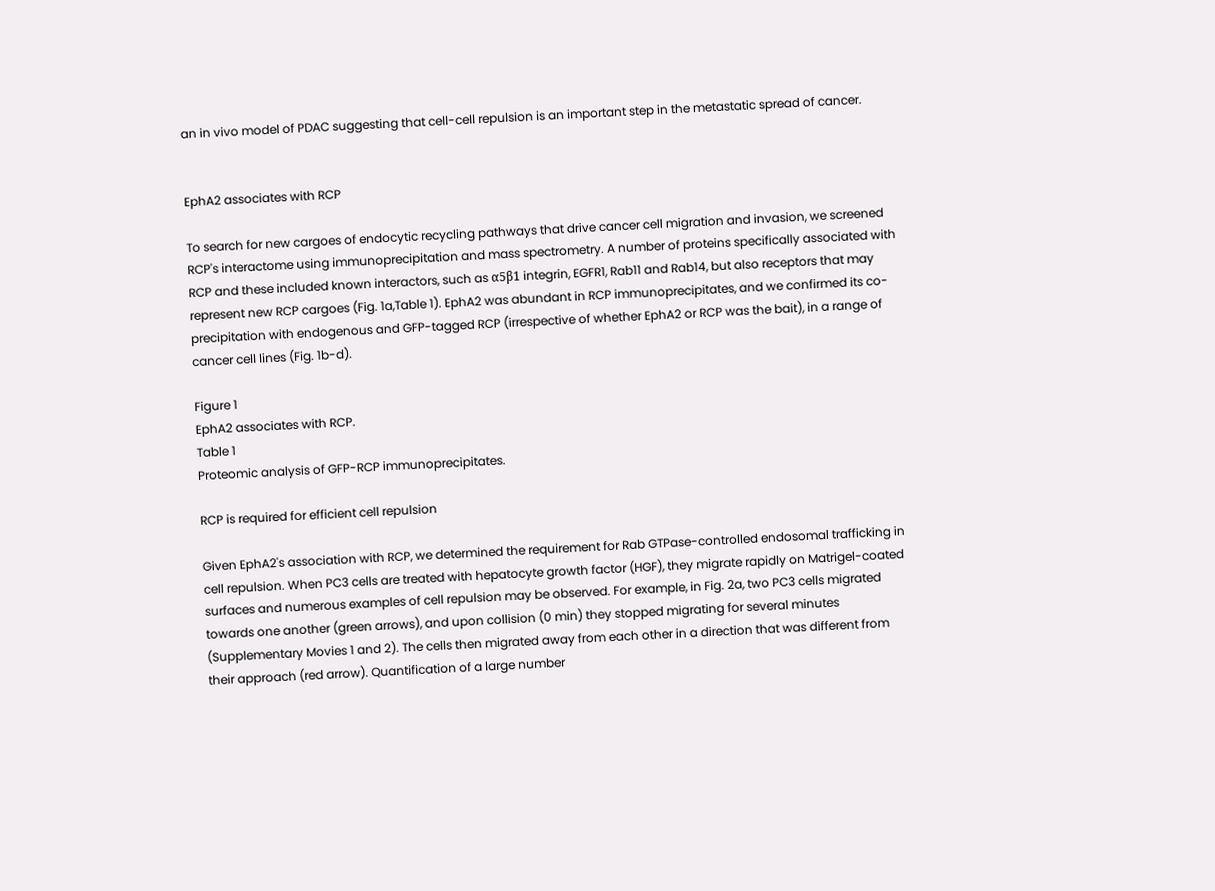an in vivo model of PDAC suggesting that cell-cell repulsion is an important step in the metastatic spread of cancer.


EphA2 associates with RCP

To search for new cargoes of endocytic recycling pathways that drive cancer cell migration and invasion, we screened RCP's interactome using immunoprecipitation and mass spectrometry. A number of proteins specifically associated with RCP and these included known interactors, such as α5β1 integrin, EGFR1, Rab11 and Rab14, but also receptors that may represent new RCP cargoes (Fig. 1a,Table 1). EphA2 was abundant in RCP immunoprecipitates, and we confirmed its co-precipitation with endogenous and GFP-tagged RCP (irrespective of whether EphA2 or RCP was the bait), in a range of cancer cell lines (Fig. 1b-d).

Figure 1
EphA2 associates with RCP.
Table 1
Proteomic analysis of GFP-RCP immunoprecipitates.

RCP is required for efficient cell repulsion

Given EphA2's association with RCP, we determined the requirement for Rab GTPase-controlled endosomal trafficking in cell repulsion. When PC3 cells are treated with hepatocyte growth factor (HGF), they migrate rapidly on Matrigel-coated surfaces and numerous examples of cell repulsion may be observed. For example, in Fig. 2a, two PC3 cells migrated towards one another (green arrows), and upon collision (0 min) they stopped migrating for several minutes (Supplementary Movies 1 and 2). The cells then migrated away from each other in a direction that was different from their approach (red arrow). Quantification of a large number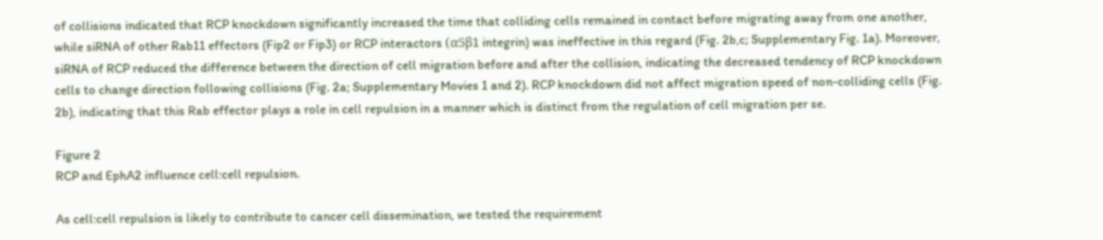of collisions indicated that RCP knockdown significantly increased the time that colliding cells remained in contact before migrating away from one another, while siRNA of other Rab11 effectors (Fip2 or Fip3) or RCP interactors (α5β1 integrin) was ineffective in this regard (Fig. 2b,c; Supplementary Fig. 1a). Moreover, siRNA of RCP reduced the difference between the direction of cell migration before and after the collision, indicating the decreased tendency of RCP knockdown cells to change direction following collisions (Fig. 2a; Supplementary Movies 1 and 2). RCP knockdown did not affect migration speed of non-colliding cells (Fig. 2b), indicating that this Rab effector plays a role in cell repulsion in a manner which is distinct from the regulation of cell migration per se.

Figure 2
RCP and EphA2 influence cell:cell repulsion.

As cell:cell repulsion is likely to contribute to cancer cell dissemination, we tested the requirement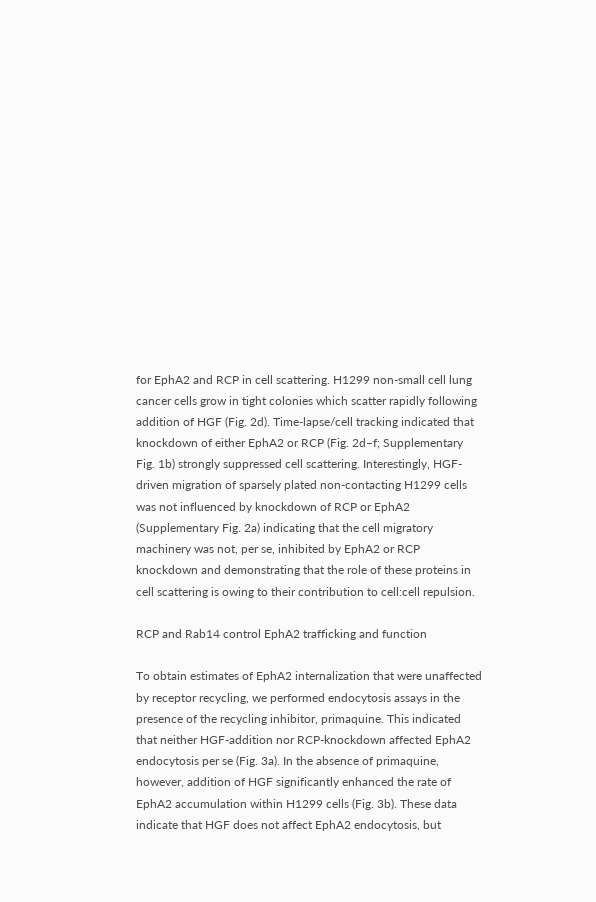for EphA2 and RCP in cell scattering. H1299 non-small cell lung cancer cells grow in tight colonies which scatter rapidly following addition of HGF (Fig. 2d). Time-lapse/cell tracking indicated that knockdown of either EphA2 or RCP (Fig. 2d–f; Supplementary Fig. 1b) strongly suppressed cell scattering. Interestingly, HGF-driven migration of sparsely plated non-contacting H1299 cells was not influenced by knockdown of RCP or EphA2 (Supplementary Fig. 2a) indicating that the cell migratory machinery was not, per se, inhibited by EphA2 or RCP knockdown and demonstrating that the role of these proteins in cell scattering is owing to their contribution to cell:cell repulsion.

RCP and Rab14 control EphA2 trafficking and function

To obtain estimates of EphA2 internalization that were unaffected by receptor recycling, we performed endocytosis assays in the presence of the recycling inhibitor, primaquine. This indicated that neither HGF-addition nor RCP-knockdown affected EphA2 endocytosis per se (Fig. 3a). In the absence of primaquine, however, addition of HGF significantly enhanced the rate of EphA2 accumulation within H1299 cells (Fig. 3b). These data indicate that HGF does not affect EphA2 endocytosis, but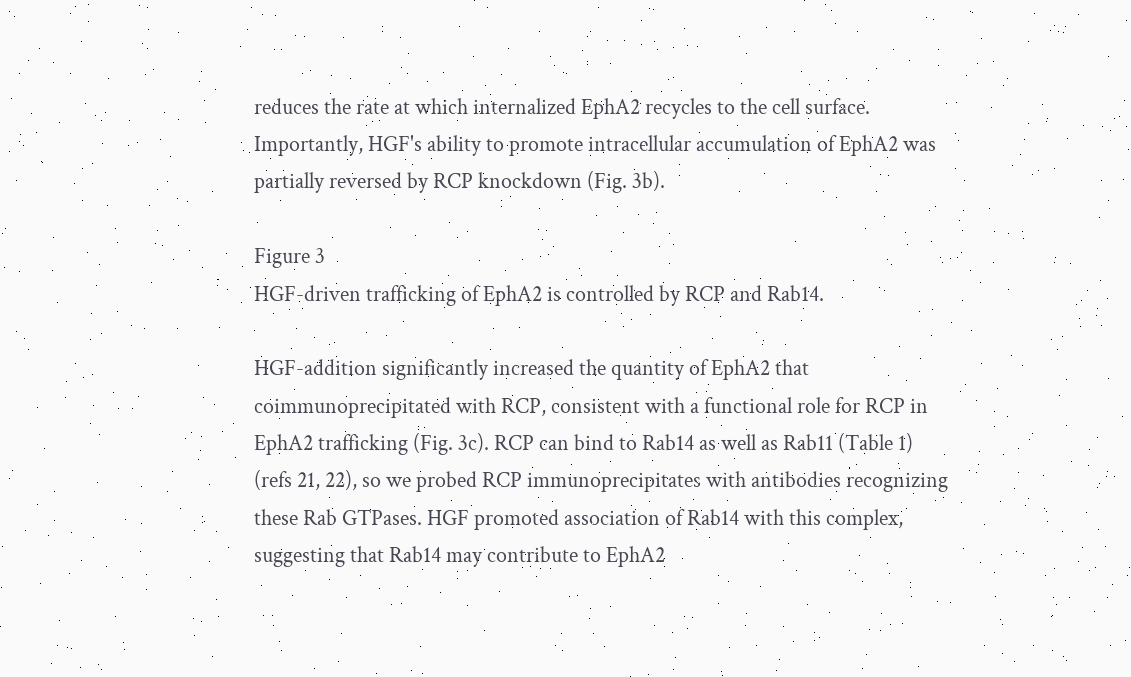reduces the rate at which internalized EphA2 recycles to the cell surface. Importantly, HGF's ability to promote intracellular accumulation of EphA2 was partially reversed by RCP knockdown (Fig. 3b).

Figure 3
HGF-driven trafficking of EphA2 is controlled by RCP and Rab14.

HGF-addition significantly increased the quantity of EphA2 that coimmunoprecipitated with RCP, consistent with a functional role for RCP in EphA2 trafficking (Fig. 3c). RCP can bind to Rab14 as well as Rab11 (Table 1) (refs 21, 22), so we probed RCP immunoprecipitates with antibodies recognizing these Rab GTPases. HGF promoted association of Rab14 with this complex, suggesting that Rab14 may contribute to EphA2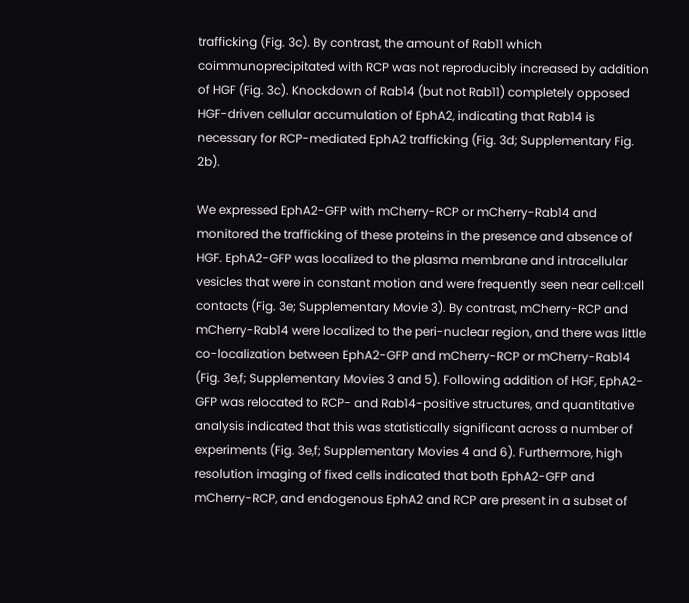trafficking (Fig. 3c). By contrast, the amount of Rab11 which coimmunoprecipitated with RCP was not reproducibly increased by addition of HGF (Fig. 3c). Knockdown of Rab14 (but not Rab11) completely opposed HGF-driven cellular accumulation of EphA2, indicating that Rab14 is necessary for RCP-mediated EphA2 trafficking (Fig. 3d; Supplementary Fig. 2b).

We expressed EphA2-GFP with mCherry-RCP or mCherry-Rab14 and monitored the trafficking of these proteins in the presence and absence of HGF. EphA2-GFP was localized to the plasma membrane and intracellular vesicles that were in constant motion and were frequently seen near cell:cell contacts (Fig. 3e; Supplementary Movie 3). By contrast, mCherry-RCP and mCherry-Rab14 were localized to the peri-nuclear region, and there was little co-localization between EphA2-GFP and mCherry-RCP or mCherry-Rab14 (Fig. 3e,f; Supplementary Movies 3 and 5). Following addition of HGF, EphA2-GFP was relocated to RCP- and Rab14-positive structures, and quantitative analysis indicated that this was statistically significant across a number of experiments (Fig. 3e,f; Supplementary Movies 4 and 6). Furthermore, high resolution imaging of fixed cells indicated that both EphA2-GFP and mCherry-RCP, and endogenous EphA2 and RCP are present in a subset of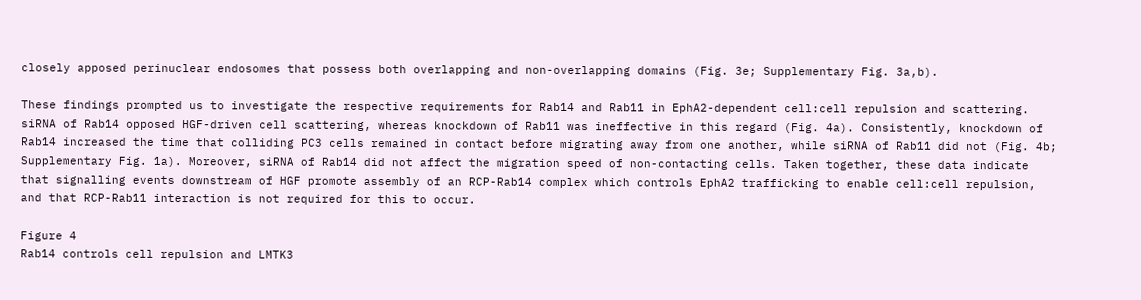closely apposed perinuclear endosomes that possess both overlapping and non-overlapping domains (Fig. 3e; Supplementary Fig. 3a,b).

These findings prompted us to investigate the respective requirements for Rab14 and Rab11 in EphA2-dependent cell:cell repulsion and scattering. siRNA of Rab14 opposed HGF-driven cell scattering, whereas knockdown of Rab11 was ineffective in this regard (Fig. 4a). Consistently, knockdown of Rab14 increased the time that colliding PC3 cells remained in contact before migrating away from one another, while siRNA of Rab11 did not (Fig. 4b; Supplementary Fig. 1a). Moreover, siRNA of Rab14 did not affect the migration speed of non-contacting cells. Taken together, these data indicate that signalling events downstream of HGF promote assembly of an RCP-Rab14 complex which controls EphA2 trafficking to enable cell:cell repulsion, and that RCP-Rab11 interaction is not required for this to occur.

Figure 4
Rab14 controls cell repulsion and LMTK3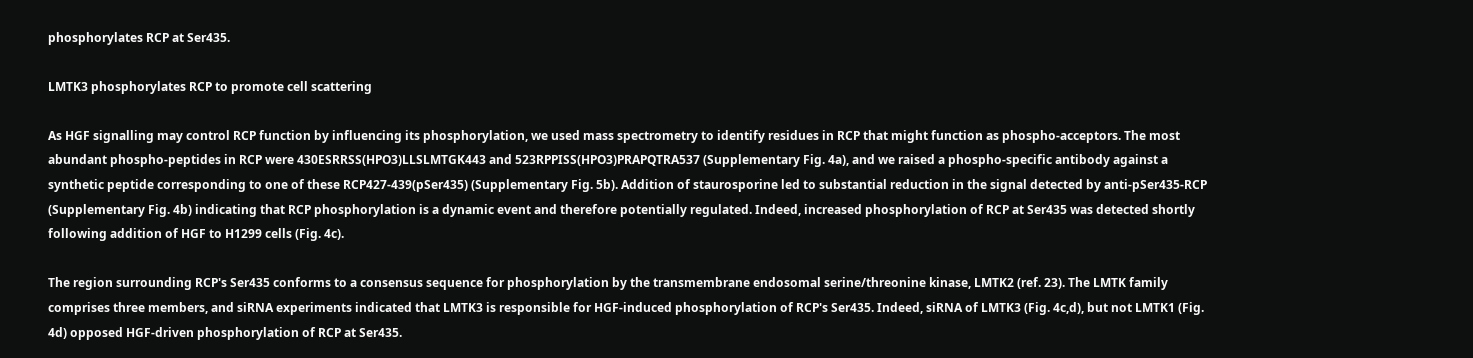phosphorylates RCP at Ser435.

LMTK3 phosphorylates RCP to promote cell scattering

As HGF signalling may control RCP function by influencing its phosphorylation, we used mass spectrometry to identify residues in RCP that might function as phospho-acceptors. The most abundant phospho-peptides in RCP were 430ESRRSS(HPO3)LLSLMTGK443 and 523RPPISS(HPO3)PRAPQTRA537 (Supplementary Fig. 4a), and we raised a phospho-specific antibody against a synthetic peptide corresponding to one of these RCP427-439(pSer435) (Supplementary Fig. 5b). Addition of staurosporine led to substantial reduction in the signal detected by anti-pSer435-RCP (Supplementary Fig. 4b) indicating that RCP phosphorylation is a dynamic event and therefore potentially regulated. Indeed, increased phosphorylation of RCP at Ser435 was detected shortly following addition of HGF to H1299 cells (Fig. 4c).

The region surrounding RCP's Ser435 conforms to a consensus sequence for phosphorylation by the transmembrane endosomal serine/threonine kinase, LMTK2 (ref. 23). The LMTK family comprises three members, and siRNA experiments indicated that LMTK3 is responsible for HGF-induced phosphorylation of RCP's Ser435. Indeed, siRNA of LMTK3 (Fig. 4c,d), but not LMTK1 (Fig. 4d) opposed HGF-driven phosphorylation of RCP at Ser435.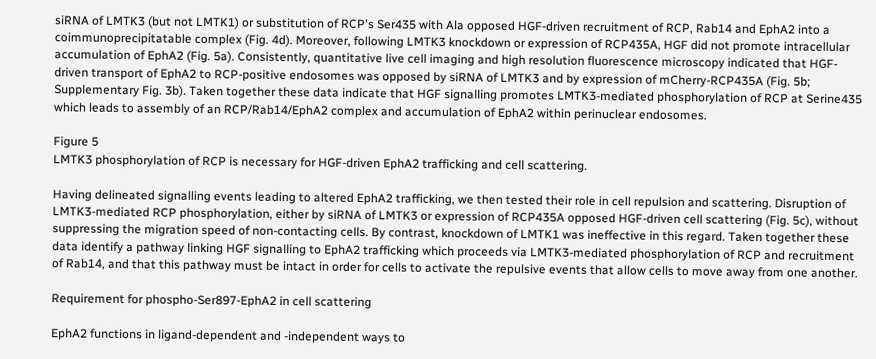siRNA of LMTK3 (but not LMTK1) or substitution of RCP's Ser435 with Ala opposed HGF-driven recruitment of RCP, Rab14 and EphA2 into a coimmunoprecipitatable complex (Fig. 4d). Moreover, following LMTK3 knockdown or expression of RCP435A, HGF did not promote intracellular accumulation of EphA2 (Fig. 5a). Consistently, quantitative live cell imaging and high resolution fluorescence microscopy indicated that HGF-driven transport of EphA2 to RCP-positive endosomes was opposed by siRNA of LMTK3 and by expression of mCherry-RCP435A (Fig. 5b; Supplementary Fig. 3b). Taken together these data indicate that HGF signalling promotes LMTK3-mediated phosphorylation of RCP at Serine435 which leads to assembly of an RCP/Rab14/EphA2 complex and accumulation of EphA2 within perinuclear endosomes.

Figure 5
LMTK3 phosphorylation of RCP is necessary for HGF-driven EphA2 trafficking and cell scattering.

Having delineated signalling events leading to altered EphA2 trafficking, we then tested their role in cell repulsion and scattering. Disruption of LMTK3-mediated RCP phosphorylation, either by siRNA of LMTK3 or expression of RCP435A opposed HGF-driven cell scattering (Fig. 5c), without suppressing the migration speed of non-contacting cells. By contrast, knockdown of LMTK1 was ineffective in this regard. Taken together these data identify a pathway linking HGF signalling to EphA2 trafficking which proceeds via LMTK3-mediated phosphorylation of RCP and recruitment of Rab14, and that this pathway must be intact in order for cells to activate the repulsive events that allow cells to move away from one another.

Requirement for phospho-Ser897-EphA2 in cell scattering

EphA2 functions in ligand-dependent and -independent ways to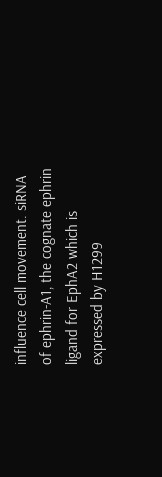influence cell movement. siRNA of ephrin-A1, the cognate ephrin ligand for EphA2 which is expressed by H1299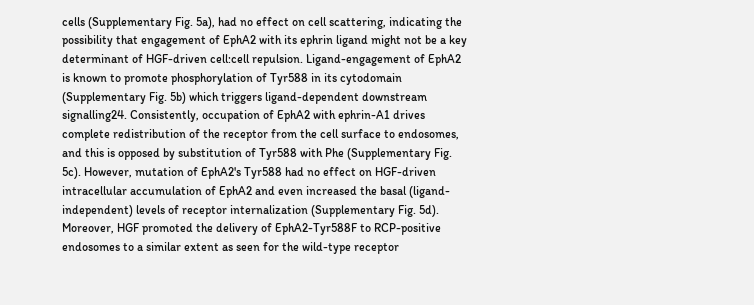cells (Supplementary Fig. 5a), had no effect on cell scattering, indicating the possibility that engagement of EphA2 with its ephrin ligand might not be a key determinant of HGF-driven cell:cell repulsion. Ligand-engagement of EphA2 is known to promote phosphorylation of Tyr588 in its cytodomain (Supplementary Fig. 5b) which triggers ligand-dependent downstream signalling24. Consistently, occupation of EphA2 with ephrin-A1 drives complete redistribution of the receptor from the cell surface to endosomes, and this is opposed by substitution of Tyr588 with Phe (Supplementary Fig. 5c). However, mutation of EphA2's Tyr588 had no effect on HGF-driven intracellular accumulation of EphA2 and even increased the basal (ligand-independent) levels of receptor internalization (Supplementary Fig. 5d). Moreover, HGF promoted the delivery of EphA2-Tyr588F to RCP-positive endosomes to a similar extent as seen for the wild-type receptor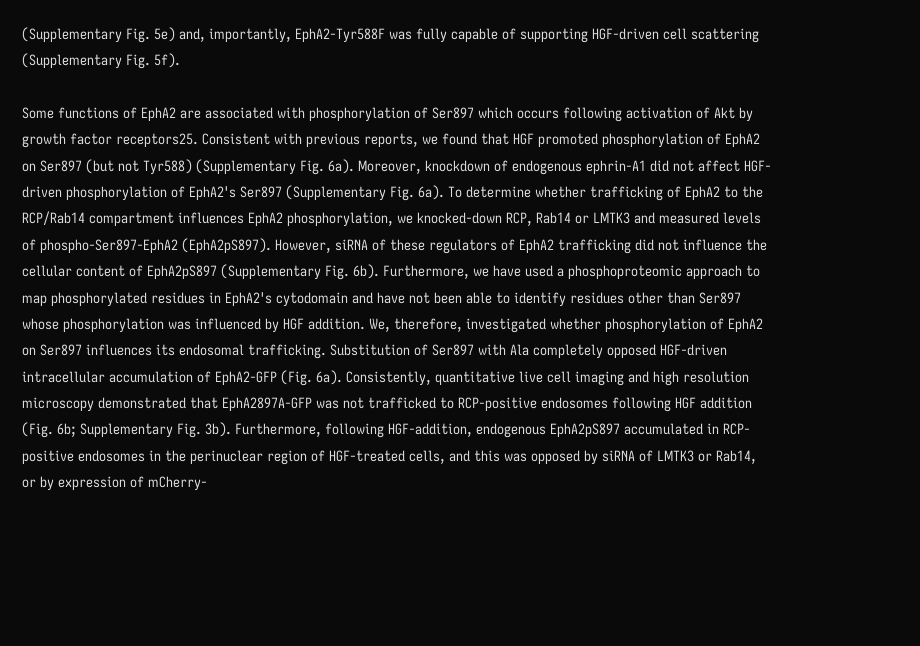(Supplementary Fig. 5e) and, importantly, EphA2-Tyr588F was fully capable of supporting HGF-driven cell scattering (Supplementary Fig. 5f).

Some functions of EphA2 are associated with phosphorylation of Ser897 which occurs following activation of Akt by growth factor receptors25. Consistent with previous reports, we found that HGF promoted phosphorylation of EphA2 on Ser897 (but not Tyr588) (Supplementary Fig. 6a). Moreover, knockdown of endogenous ephrin-A1 did not affect HGF-driven phosphorylation of EphA2's Ser897 (Supplementary Fig. 6a). To determine whether trafficking of EphA2 to the RCP/Rab14 compartment influences EphA2 phosphorylation, we knocked-down RCP, Rab14 or LMTK3 and measured levels of phospho-Ser897-EphA2 (EphA2pS897). However, siRNA of these regulators of EphA2 trafficking did not influence the cellular content of EphA2pS897 (Supplementary Fig. 6b). Furthermore, we have used a phosphoproteomic approach to map phosphorylated residues in EphA2's cytodomain and have not been able to identify residues other than Ser897 whose phosphorylation was influenced by HGF addition. We, therefore, investigated whether phosphorylation of EphA2 on Ser897 influences its endosomal trafficking. Substitution of Ser897 with Ala completely opposed HGF-driven intracellular accumulation of EphA2-GFP (Fig. 6a). Consistently, quantitative live cell imaging and high resolution microscopy demonstrated that EphA2897A-GFP was not trafficked to RCP-positive endosomes following HGF addition (Fig. 6b; Supplementary Fig. 3b). Furthermore, following HGF-addition, endogenous EphA2pS897 accumulated in RCP-positive endosomes in the perinuclear region of HGF-treated cells, and this was opposed by siRNA of LMTK3 or Rab14, or by expression of mCherry-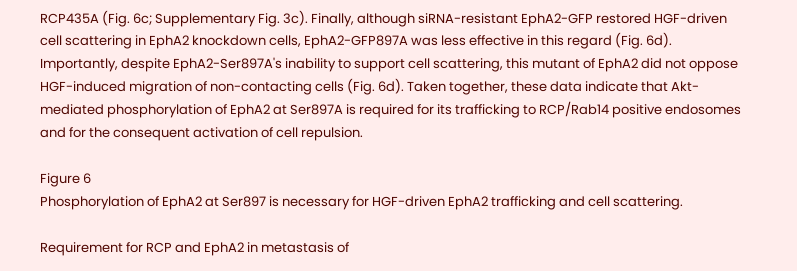RCP435A (Fig. 6c; Supplementary Fig. 3c). Finally, although siRNA-resistant EphA2-GFP restored HGF-driven cell scattering in EphA2 knockdown cells, EphA2-GFP897A was less effective in this regard (Fig. 6d). Importantly, despite EphA2-Ser897A's inability to support cell scattering, this mutant of EphA2 did not oppose HGF-induced migration of non-contacting cells (Fig. 6d). Taken together, these data indicate that Akt-mediated phosphorylation of EphA2 at Ser897A is required for its trafficking to RCP/Rab14 positive endosomes and for the consequent activation of cell repulsion.

Figure 6
Phosphorylation of EphA2 at Ser897 is necessary for HGF-driven EphA2 trafficking and cell scattering.

Requirement for RCP and EphA2 in metastasis of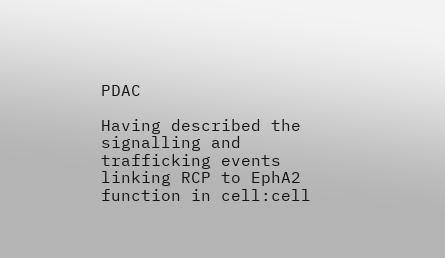PDAC

Having described the signalling and trafficking events linking RCP to EphA2 function in cell:cell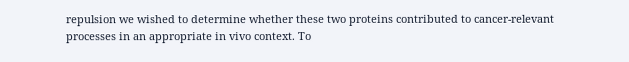repulsion we wished to determine whether these two proteins contributed to cancer-relevant processes in an appropriate in vivo context. To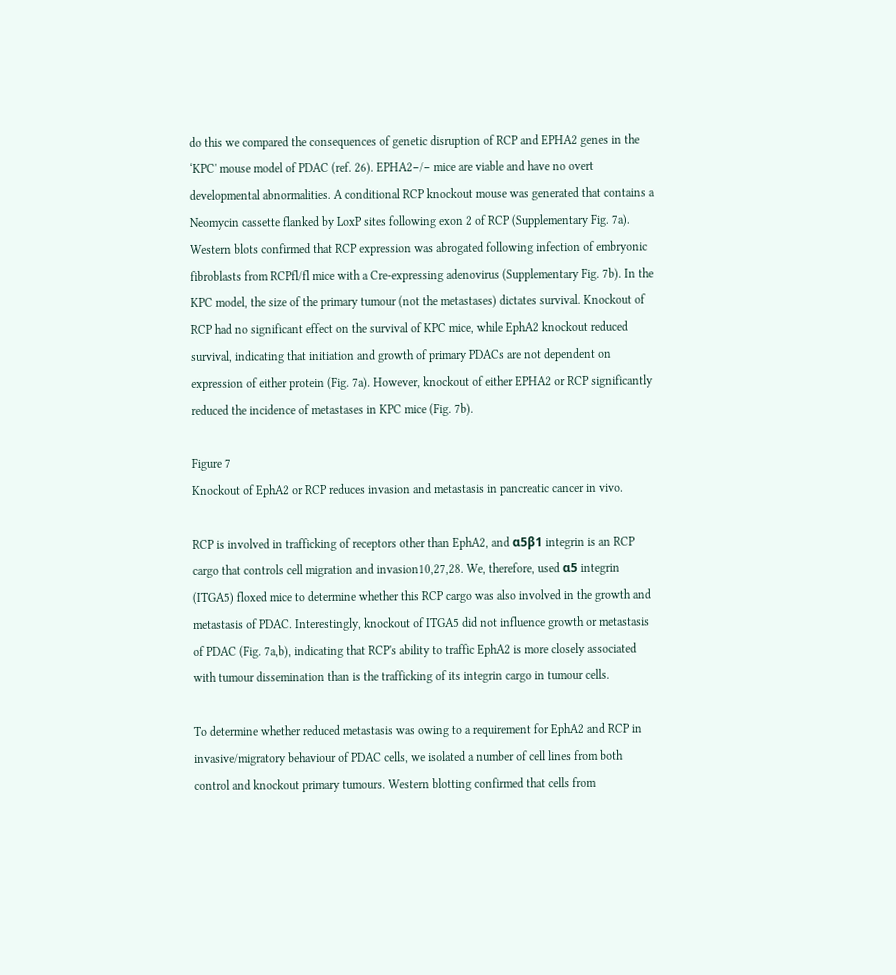do this we compared the consequences of genetic disruption of RCP and EPHA2 genes in the ‘KPC' mouse model of PDAC (ref. 26). EPHA2−/− mice are viable and have no overt developmental abnormalities. A conditional RCP knockout mouse was generated that contains a Neomycin cassette flanked by LoxP sites following exon 2 of RCP (Supplementary Fig. 7a). Western blots confirmed that RCP expression was abrogated following infection of embryonic fibroblasts from RCPfl/fl mice with a Cre-expressing adenovirus (Supplementary Fig. 7b). In the KPC model, the size of the primary tumour (not the metastases) dictates survival. Knockout of RCP had no significant effect on the survival of KPC mice, while EphA2 knockout reduced survival, indicating that initiation and growth of primary PDACs are not dependent on expression of either protein (Fig. 7a). However, knockout of either EPHA2 or RCP significantly reduced the incidence of metastases in KPC mice (Fig. 7b).

Figure 7
Knockout of EphA2 or RCP reduces invasion and metastasis in pancreatic cancer in vivo.

RCP is involved in trafficking of receptors other than EphA2, and α5β1 integrin is an RCP cargo that controls cell migration and invasion10,27,28. We, therefore, used α5 integrin (ITGA5) floxed mice to determine whether this RCP cargo was also involved in the growth and metastasis of PDAC. Interestingly, knockout of ITGA5 did not influence growth or metastasis of PDAC (Fig. 7a,b), indicating that RCP's ability to traffic EphA2 is more closely associated with tumour dissemination than is the trafficking of its integrin cargo in tumour cells.

To determine whether reduced metastasis was owing to a requirement for EphA2 and RCP in invasive/migratory behaviour of PDAC cells, we isolated a number of cell lines from both control and knockout primary tumours. Western blotting confirmed that cells from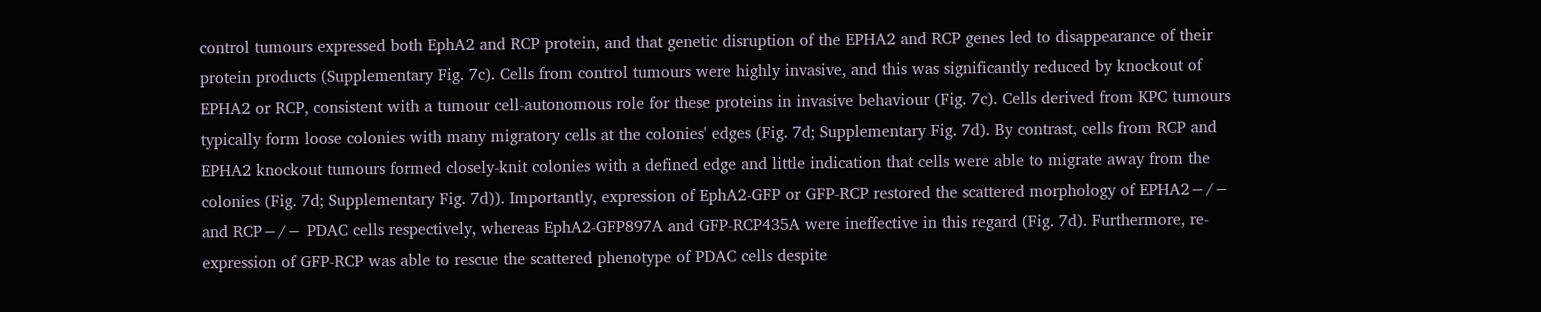control tumours expressed both EphA2 and RCP protein, and that genetic disruption of the EPHA2 and RCP genes led to disappearance of their protein products (Supplementary Fig. 7c). Cells from control tumours were highly invasive, and this was significantly reduced by knockout of EPHA2 or RCP, consistent with a tumour cell-autonomous role for these proteins in invasive behaviour (Fig. 7c). Cells derived from KPC tumours typically form loose colonies with many migratory cells at the colonies' edges (Fig. 7d; Supplementary Fig. 7d). By contrast, cells from RCP and EPHA2 knockout tumours formed closely-knit colonies with a defined edge and little indication that cells were able to migrate away from the colonies (Fig. 7d; Supplementary Fig. 7d)). Importantly, expression of EphA2-GFP or GFP-RCP restored the scattered morphology of EPHA2−/− and RCP−/− PDAC cells respectively, whereas EphA2-GFP897A and GFP-RCP435A were ineffective in this regard (Fig. 7d). Furthermore, re-expression of GFP-RCP was able to rescue the scattered phenotype of PDAC cells despite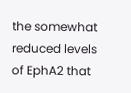the somewhat reduced levels of EphA2 that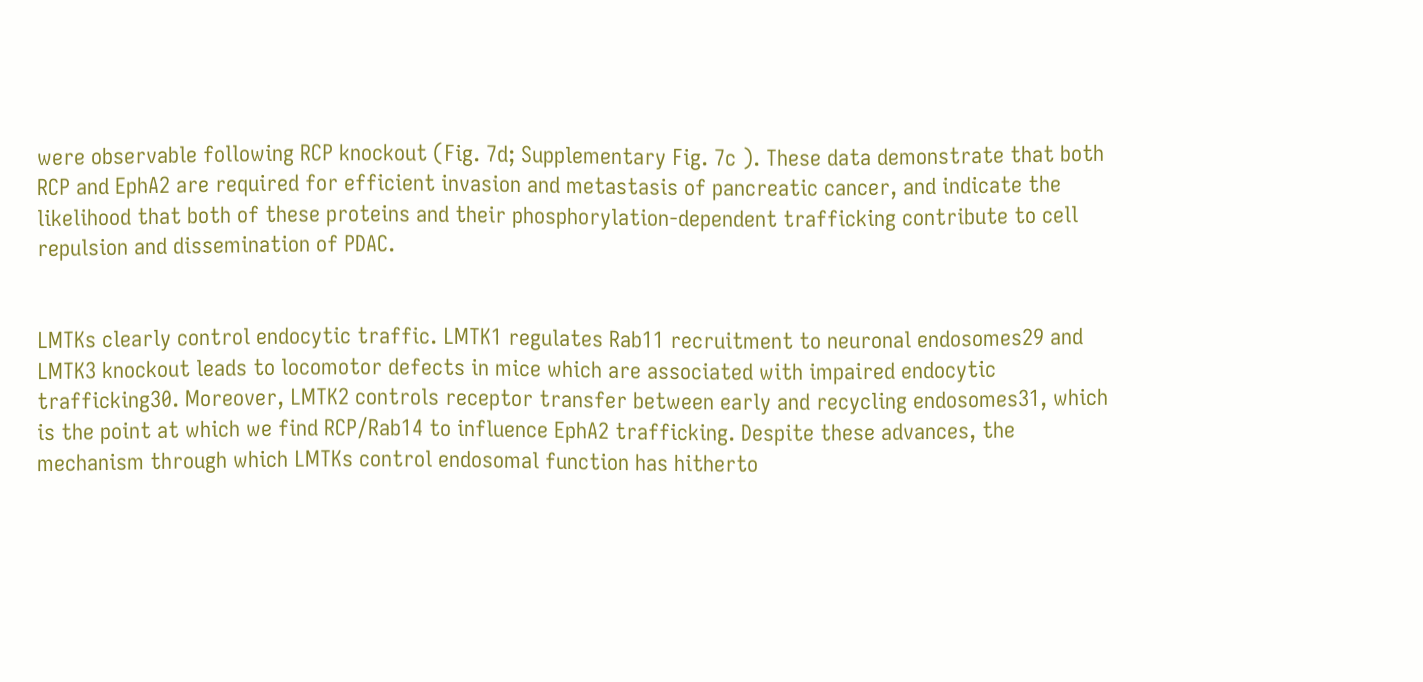were observable following RCP knockout (Fig. 7d; Supplementary Fig. 7c ). These data demonstrate that both RCP and EphA2 are required for efficient invasion and metastasis of pancreatic cancer, and indicate the likelihood that both of these proteins and their phosphorylation-dependent trafficking contribute to cell repulsion and dissemination of PDAC.


LMTKs clearly control endocytic traffic. LMTK1 regulates Rab11 recruitment to neuronal endosomes29 and LMTK3 knockout leads to locomotor defects in mice which are associated with impaired endocytic trafficking30. Moreover, LMTK2 controls receptor transfer between early and recycling endosomes31, which is the point at which we find RCP/Rab14 to influence EphA2 trafficking. Despite these advances, the mechanism through which LMTKs control endosomal function has hitherto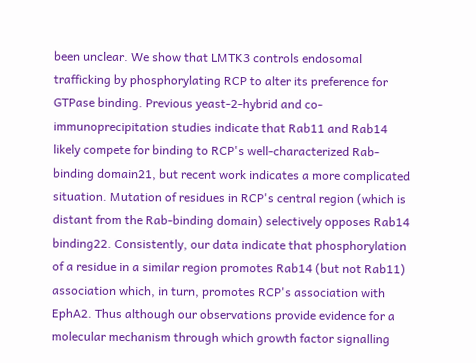been unclear. We show that LMTK3 controls endosomal trafficking by phosphorylating RCP to alter its preference for GTPase binding. Previous yeast-2-hybrid and co-immunoprecipitation studies indicate that Rab11 and Rab14 likely compete for binding to RCP's well-characterized Rab-binding domain21, but recent work indicates a more complicated situation. Mutation of residues in RCP's central region (which is distant from the Rab-binding domain) selectively opposes Rab14 binding22. Consistently, our data indicate that phosphorylation of a residue in a similar region promotes Rab14 (but not Rab11) association which, in turn, promotes RCP's association with EphA2. Thus although our observations provide evidence for a molecular mechanism through which growth factor signalling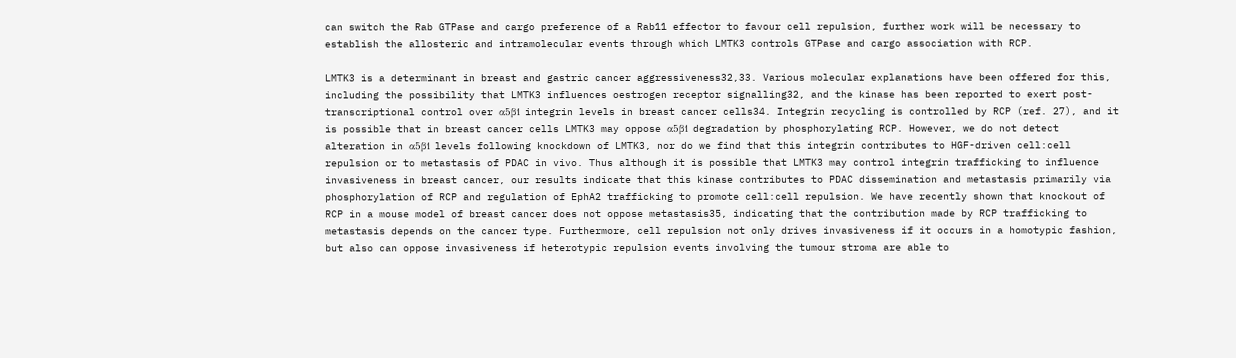can switch the Rab GTPase and cargo preference of a Rab11 effector to favour cell repulsion, further work will be necessary to establish the allosteric and intramolecular events through which LMTK3 controls GTPase and cargo association with RCP.

LMTK3 is a determinant in breast and gastric cancer aggressiveness32,33. Various molecular explanations have been offered for this, including the possibility that LMTK3 influences oestrogen receptor signalling32, and the kinase has been reported to exert post-transcriptional control over α5β1 integrin levels in breast cancer cells34. Integrin recycling is controlled by RCP (ref. 27), and it is possible that in breast cancer cells LMTK3 may oppose α5β1 degradation by phosphorylating RCP. However, we do not detect alteration in α5β1 levels following knockdown of LMTK3, nor do we find that this integrin contributes to HGF-driven cell:cell repulsion or to metastasis of PDAC in vivo. Thus although it is possible that LMTK3 may control integrin trafficking to influence invasiveness in breast cancer, our results indicate that this kinase contributes to PDAC dissemination and metastasis primarily via phosphorylation of RCP and regulation of EphA2 trafficking to promote cell:cell repulsion. We have recently shown that knockout of RCP in a mouse model of breast cancer does not oppose metastasis35, indicating that the contribution made by RCP trafficking to metastasis depends on the cancer type. Furthermore, cell repulsion not only drives invasiveness if it occurs in a homotypic fashion, but also can oppose invasiveness if heterotypic repulsion events involving the tumour stroma are able to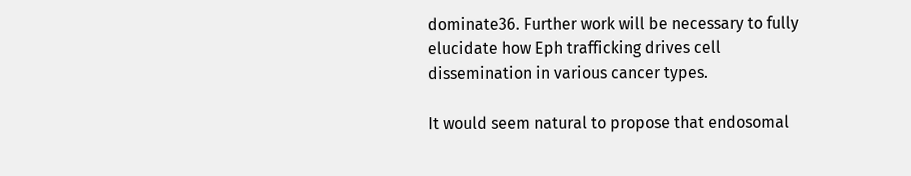dominate36. Further work will be necessary to fully elucidate how Eph trafficking drives cell dissemination in various cancer types.

It would seem natural to propose that endosomal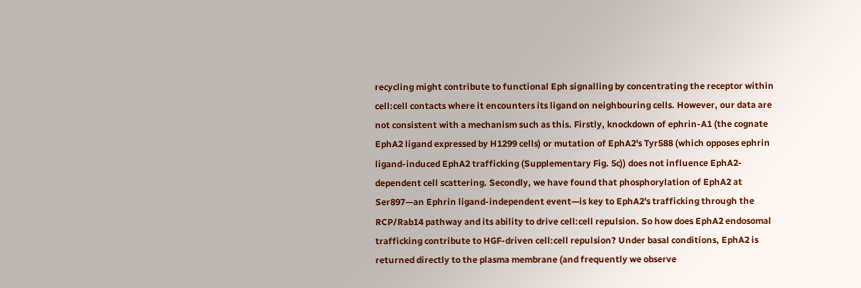recycling might contribute to functional Eph signalling by concentrating the receptor within cell:cell contacts where it encounters its ligand on neighbouring cells. However, our data are not consistent with a mechanism such as this. Firstly, knockdown of ephrin-A1 (the cognate EphA2 ligand expressed by H1299 cells) or mutation of EphA2's Tyr588 (which opposes ephrin ligand-induced EphA2 trafficking (Supplementary Fig. 5c)) does not influence EphA2-dependent cell scattering. Secondly, we have found that phosphorylation of EphA2 at Ser897—an Ephrin ligand-independent event—is key to EphA2's trafficking through the RCP/Rab14 pathway and its ability to drive cell:cell repulsion. So how does EphA2 endosomal trafficking contribute to HGF-driven cell:cell repulsion? Under basal conditions, EphA2 is returned directly to the plasma membrane (and frequently we observe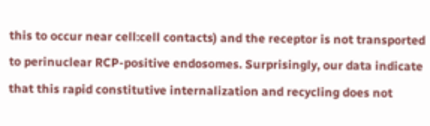this to occur near cell:cell contacts) and the receptor is not transported to perinuclear RCP-positive endosomes. Surprisingly, our data indicate that this rapid constitutive internalization and recycling does not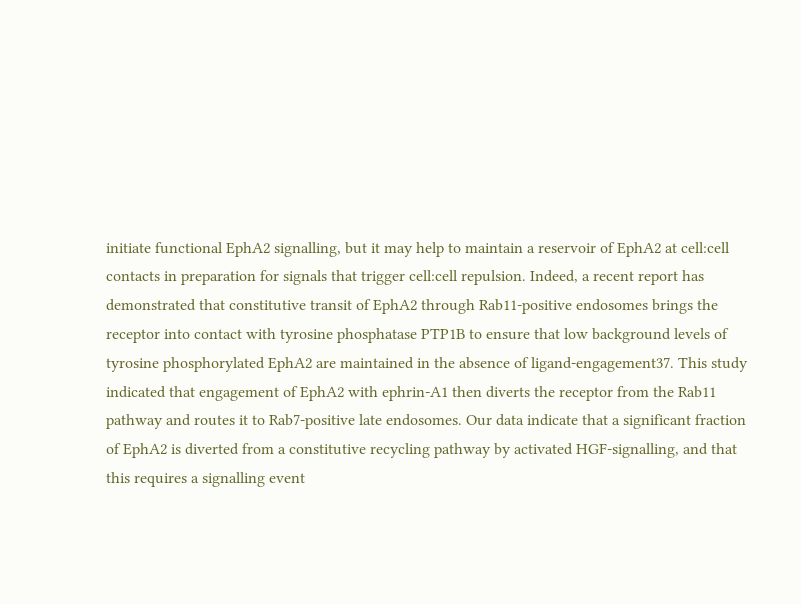initiate functional EphA2 signalling, but it may help to maintain a reservoir of EphA2 at cell:cell contacts in preparation for signals that trigger cell:cell repulsion. Indeed, a recent report has demonstrated that constitutive transit of EphA2 through Rab11-positive endosomes brings the receptor into contact with tyrosine phosphatase PTP1B to ensure that low background levels of tyrosine phosphorylated EphA2 are maintained in the absence of ligand-engagement37. This study indicated that engagement of EphA2 with ephrin-A1 then diverts the receptor from the Rab11 pathway and routes it to Rab7-positive late endosomes. Our data indicate that a significant fraction of EphA2 is diverted from a constitutive recycling pathway by activated HGF-signalling, and that this requires a signalling event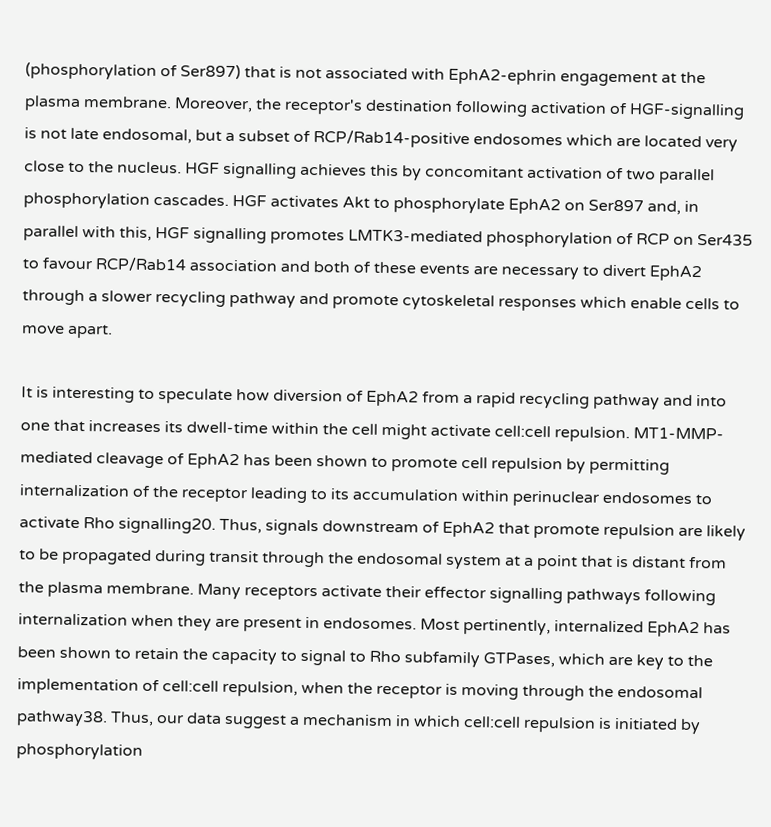(phosphorylation of Ser897) that is not associated with EphA2-ephrin engagement at the plasma membrane. Moreover, the receptor's destination following activation of HGF-signalling is not late endosomal, but a subset of RCP/Rab14-positive endosomes which are located very close to the nucleus. HGF signalling achieves this by concomitant activation of two parallel phosphorylation cascades. HGF activates Akt to phosphorylate EphA2 on Ser897 and, in parallel with this, HGF signalling promotes LMTK3-mediated phosphorylation of RCP on Ser435 to favour RCP/Rab14 association and both of these events are necessary to divert EphA2 through a slower recycling pathway and promote cytoskeletal responses which enable cells to move apart.

It is interesting to speculate how diversion of EphA2 from a rapid recycling pathway and into one that increases its dwell-time within the cell might activate cell:cell repulsion. MT1-MMP-mediated cleavage of EphA2 has been shown to promote cell repulsion by permitting internalization of the receptor leading to its accumulation within perinuclear endosomes to activate Rho signalling20. Thus, signals downstream of EphA2 that promote repulsion are likely to be propagated during transit through the endosomal system at a point that is distant from the plasma membrane. Many receptors activate their effector signalling pathways following internalization when they are present in endosomes. Most pertinently, internalized EphA2 has been shown to retain the capacity to signal to Rho subfamily GTPases, which are key to the implementation of cell:cell repulsion, when the receptor is moving through the endosomal pathway38. Thus, our data suggest a mechanism in which cell:cell repulsion is initiated by phosphorylation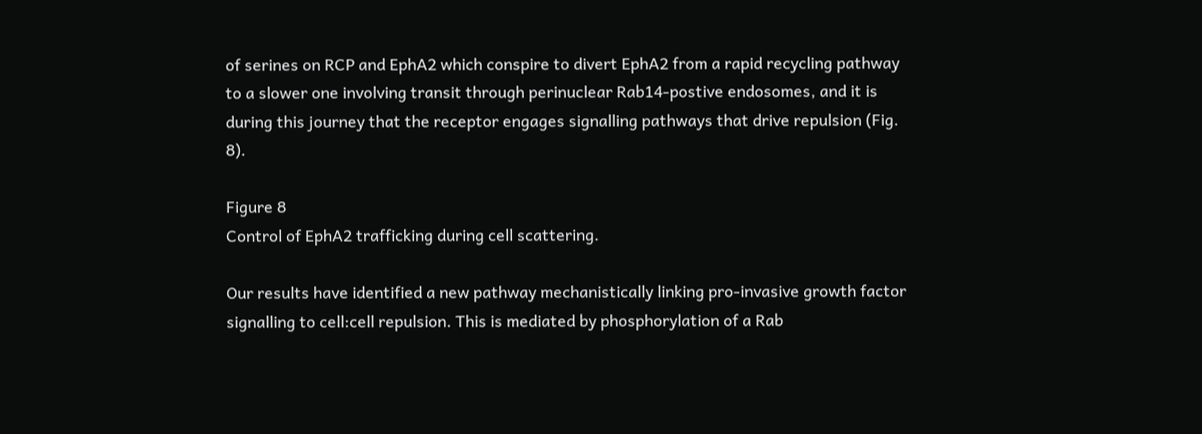of serines on RCP and EphA2 which conspire to divert EphA2 from a rapid recycling pathway to a slower one involving transit through perinuclear Rab14-postive endosomes, and it is during this journey that the receptor engages signalling pathways that drive repulsion (Fig. 8).

Figure 8
Control of EphA2 trafficking during cell scattering.

Our results have identified a new pathway mechanistically linking pro-invasive growth factor signalling to cell:cell repulsion. This is mediated by phosphorylation of a Rab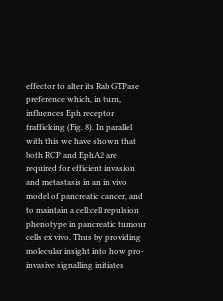effector to alter its Rab GTPase preference which, in turn, influences Eph receptor trafficking (Fig. 8). In parallel with this we have shown that both RCP and EphA2 are required for efficient invasion and metastasis in an in vivo model of pancreatic cancer, and to maintain a cell:cell repulsion phenotype in pancreatic tumour cells ex vivo. Thus by providing molecular insight into how pro-invasive signalling initiates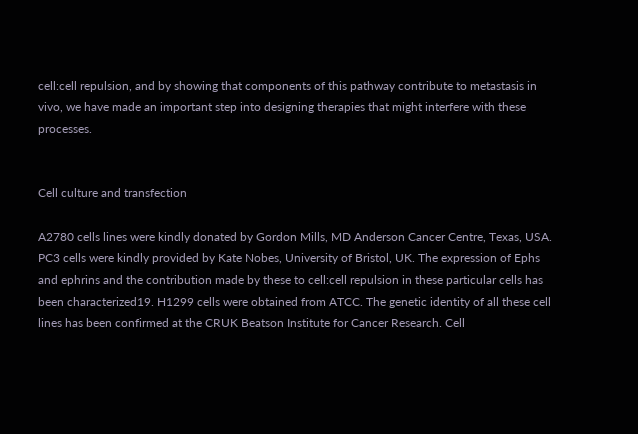cell:cell repulsion, and by showing that components of this pathway contribute to metastasis in vivo, we have made an important step into designing therapies that might interfere with these processes.


Cell culture and transfection

A2780 cells lines were kindly donated by Gordon Mills, MD Anderson Cancer Centre, Texas, USA. PC3 cells were kindly provided by Kate Nobes, University of Bristol, UK. The expression of Ephs and ephrins and the contribution made by these to cell:cell repulsion in these particular cells has been characterized19. H1299 cells were obtained from ATCC. The genetic identity of all these cell lines has been confirmed at the CRUK Beatson Institute for Cancer Research. Cell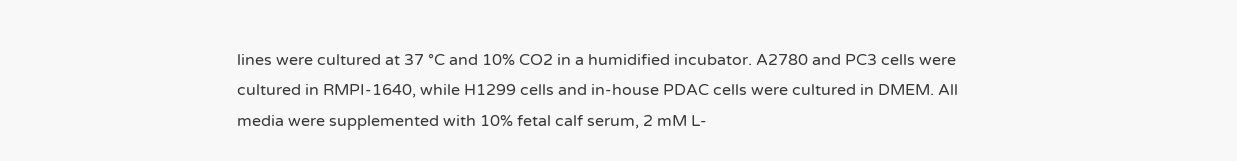lines were cultured at 37 °C and 10% CO2 in a humidified incubator. A2780 and PC3 cells were cultured in RMPI-1640, while H1299 cells and in-house PDAC cells were cultured in DMEM. All media were supplemented with 10% fetal calf serum, 2 mM L-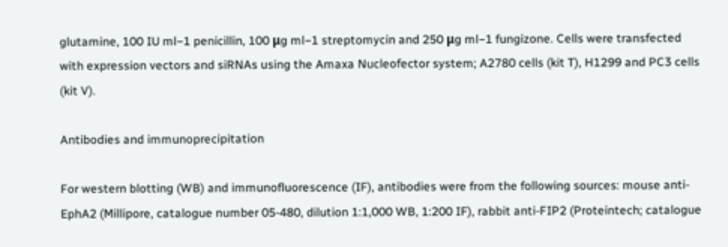glutamine, 100 IU ml−1 penicillin, 100 μg ml−1 streptomycin and 250 μg ml−1 fungizone. Cells were transfected with expression vectors and siRNAs using the Amaxa Nucleofector system; A2780 cells (kit T), H1299 and PC3 cells (kit V).

Antibodies and immunoprecipitation

For western blotting (WB) and immunofluorescence (IF), antibodies were from the following sources: mouse anti-EphA2 (Millipore, catalogue number 05-480, dilution 1:1,000 WB, 1:200 IF), rabbit anti-FIP2 (Proteintech; catalogue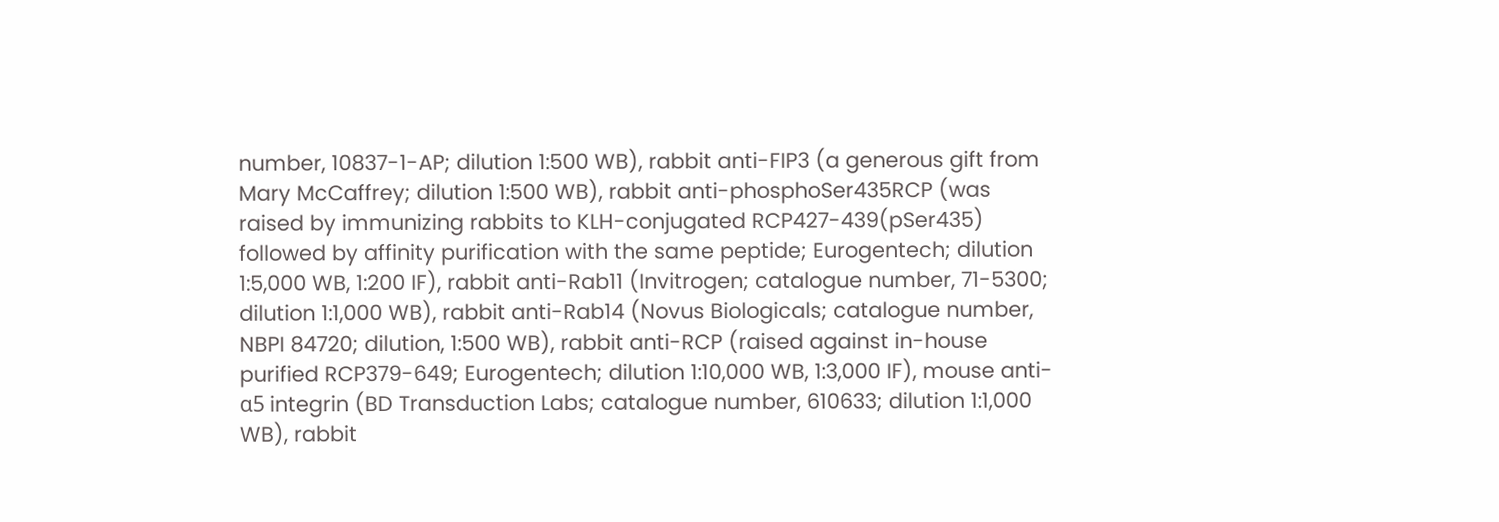number, 10837-1-AP; dilution 1:500 WB), rabbit anti-FIP3 (a generous gift from Mary McCaffrey; dilution 1:500 WB), rabbit anti-phosphoSer435RCP (was raised by immunizing rabbits to KLH-conjugated RCP427-439(pSer435) followed by affinity purification with the same peptide; Eurogentech; dilution 1:5,000 WB, 1:200 IF), rabbit anti-Rab11 (Invitrogen; catalogue number, 71-5300; dilution 1:1,000 WB), rabbit anti-Rab14 (Novus Biologicals; catalogue number, NBPI 84720; dilution, 1:500 WB), rabbit anti-RCP (raised against in-house purified RCP379-649; Eurogentech; dilution 1:10,000 WB, 1:3,000 IF), mouse anti-α5 integrin (BD Transduction Labs; catalogue number, 610633; dilution 1:1,000 WB), rabbit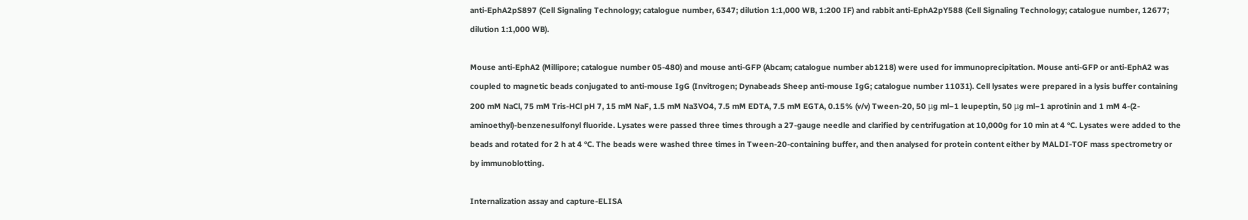anti-EphA2pS897 (Cell Signaling Technology; catalogue number, 6347; dilution 1:1,000 WB, 1:200 IF) and rabbit anti-EphA2pY588 (Cell Signaling Technology; catalogue number, 12677; dilution 1:1,000 WB).

Mouse anti-EphA2 (Millipore; catalogue number 05-480) and mouse anti-GFP (Abcam; catalogue number ab1218) were used for immunoprecipitation. Mouse anti-GFP or anti-EphA2 was coupled to magnetic beads conjugated to anti-mouse IgG (Invitrogen; Dynabeads Sheep anti-mouse IgG; catalogue number 11031). Cell lysates were prepared in a lysis buffer containing 200 mM NaCl, 75 mM Tris-HCl pH 7, 15 mM NaF, 1.5 mM Na3VO4, 7.5 mM EDTA, 7.5 mM EGTA, 0.15% (v/v) Tween-20, 50 μg ml−1 leupeptin, 50 μg ml−1 aprotinin and 1 mM 4-(2-aminoethyl)-benzenesulfonyl fluoride. Lysates were passed three times through a 27-gauge needle and clarified by centrifugation at 10,000g for 10 min at 4 °C. Lysates were added to the beads and rotated for 2 h at 4 °C. The beads were washed three times in Tween-20-containing buffer, and then analysed for protein content either by MALDI-TOF mass spectrometry or by immunoblotting.

Internalization assay and capture-ELISA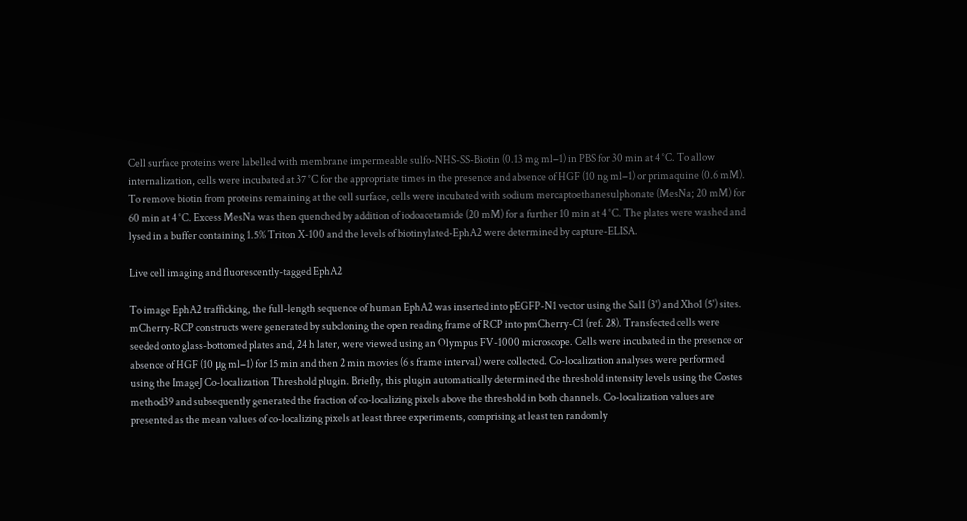Cell surface proteins were labelled with membrane impermeable sulfo-NHS-SS-Biotin (0.13 mg ml−1) in PBS for 30 min at 4 °C. To allow internalization, cells were incubated at 37 °C for the appropriate times in the presence and absence of HGF (10 ng ml−1) or primaquine (0.6 mM). To remove biotin from proteins remaining at the cell surface, cells were incubated with sodium mercaptoethanesulphonate (MesNa; 20 mM) for 60 min at 4 °C. Excess MesNa was then quenched by addition of iodoacetamide (20 mM) for a further 10 min at 4 °C. The plates were washed and lysed in a buffer containing 1.5% Triton X-100 and the levels of biotinylated-EphA2 were determined by capture-ELISA.

Live cell imaging and fluorescently-tagged EphA2

To image EphA2 trafficking, the full-length sequence of human EphA2 was inserted into pEGFP-N1 vector using the Sal1 (3') and Xho1 (5') sites. mCherry-RCP constructs were generated by subcloning the open reading frame of RCP into pmCherry-C1 (ref. 28). Transfected cells were seeded onto glass-bottomed plates and, 24 h later, were viewed using an Olympus FV-1000 microscope. Cells were incubated in the presence or absence of HGF (10 μg ml−1) for 15 min and then 2 min movies (6 s frame interval) were collected. Co-localization analyses were performed using the ImageJ Co-localization Threshold plugin. Briefly, this plugin automatically determined the threshold intensity levels using the Costes method39 and subsequently generated the fraction of co-localizing pixels above the threshold in both channels. Co-localization values are presented as the mean values of co-localizing pixels at least three experiments, comprising at least ten randomly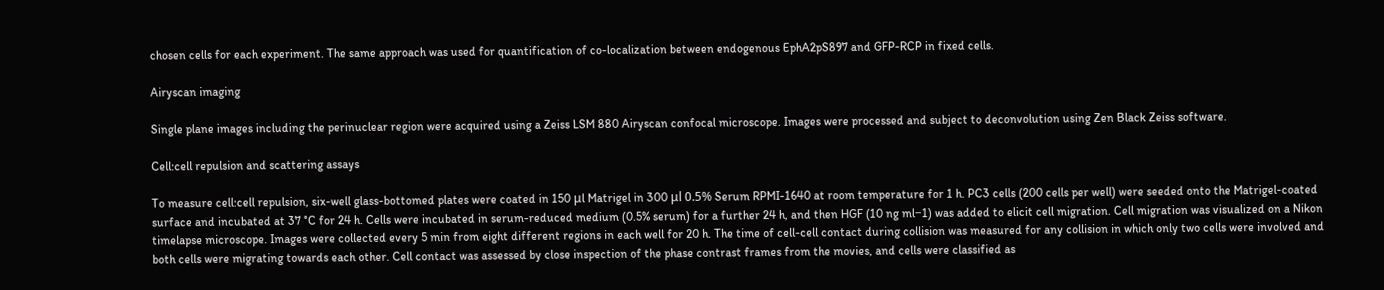chosen cells for each experiment. The same approach was used for quantification of co-localization between endogenous EphA2pS897 and GFP-RCP in fixed cells.

Airyscan imaging

Single plane images including the perinuclear region were acquired using a Zeiss LSM 880 Airyscan confocal microscope. Images were processed and subject to deconvolution using Zen Black Zeiss software.

Cell:cell repulsion and scattering assays

To measure cell:cell repulsion, six-well glass-bottomed plates were coated in 150 μl Matrigel in 300 μl 0.5% Serum RPMI-1640 at room temperature for 1 h. PC3 cells (200 cells per well) were seeded onto the Matrigel-coated surface and incubated at 37 °C for 24 h. Cells were incubated in serum-reduced medium (0.5% serum) for a further 24 h, and then HGF (10 ng ml−1) was added to elicit cell migration. Cell migration was visualized on a Nikon timelapse microscope. Images were collected every 5 min from eight different regions in each well for 20 h. The time of cell-cell contact during collision was measured for any collision in which only two cells were involved and both cells were migrating towards each other. Cell contact was assessed by close inspection of the phase contrast frames from the movies, and cells were classified as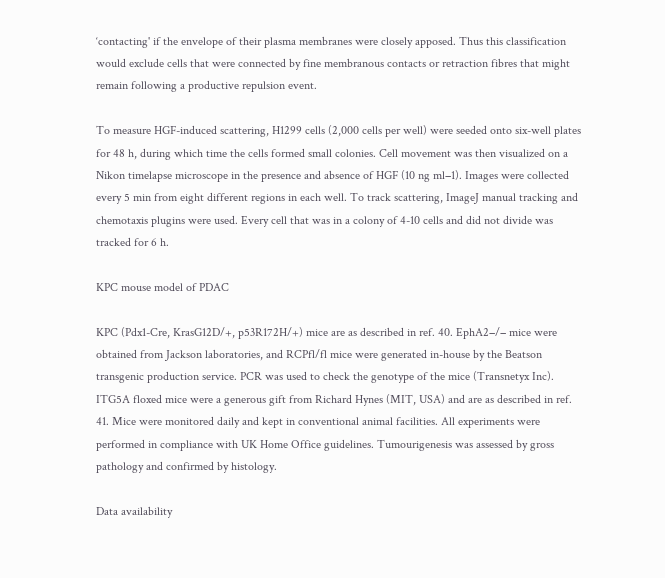‘contacting' if the envelope of their plasma membranes were closely apposed. Thus this classification would exclude cells that were connected by fine membranous contacts or retraction fibres that might remain following a productive repulsion event.

To measure HGF-induced scattering, H1299 cells (2,000 cells per well) were seeded onto six-well plates for 48 h, during which time the cells formed small colonies. Cell movement was then visualized on a Nikon timelapse microscope in the presence and absence of HGF (10 ng ml−1). Images were collected every 5 min from eight different regions in each well. To track scattering, ImageJ manual tracking and chemotaxis plugins were used. Every cell that was in a colony of 4-10 cells and did not divide was tracked for 6 h.

KPC mouse model of PDAC

KPC (Pdx1-Cre, KrasG12D/+, p53R172H/+) mice are as described in ref. 40. EphA2−/− mice were obtained from Jackson laboratories, and RCPfl/fl mice were generated in-house by the Beatson transgenic production service. PCR was used to check the genotype of the mice (Transnetyx Inc). ITG5A floxed mice were a generous gift from Richard Hynes (MIT, USA) and are as described in ref. 41. Mice were monitored daily and kept in conventional animal facilities. All experiments were performed in compliance with UK Home Office guidelines. Tumourigenesis was assessed by gross pathology and confirmed by histology.

Data availability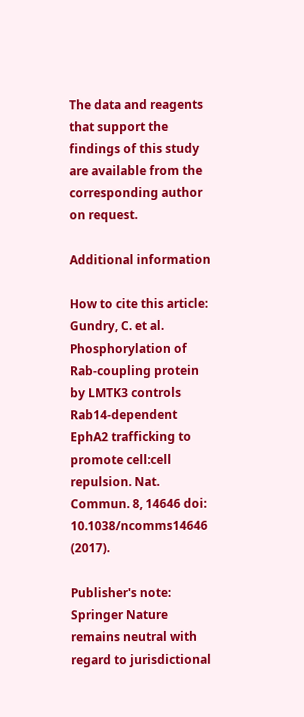The data and reagents that support the findings of this study are available from the corresponding author on request.

Additional information

How to cite this article: Gundry, C. et al. Phosphorylation of Rab-coupling protein by LMTK3 controls Rab14-dependent EphA2 trafficking to promote cell:cell repulsion. Nat. Commun. 8, 14646 doi: 10.1038/ncomms14646 (2017).

Publisher's note: Springer Nature remains neutral with regard to jurisdictional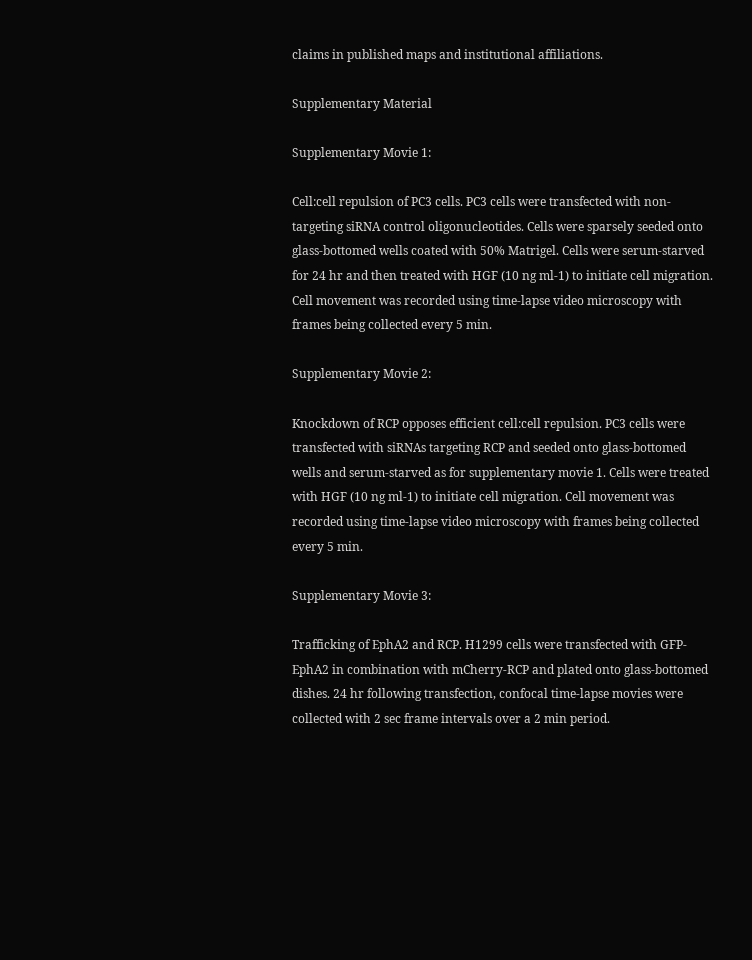claims in published maps and institutional affiliations.

Supplementary Material

Supplementary Movie 1:

Cell:cell repulsion of PC3 cells. PC3 cells were transfected with non-targeting siRNA control oligonucleotides. Cells were sparsely seeded onto glass-bottomed wells coated with 50% Matrigel. Cells were serum-starved for 24 hr and then treated with HGF (10 ng ml-1) to initiate cell migration. Cell movement was recorded using time-lapse video microscopy with frames being collected every 5 min.

Supplementary Movie 2:

Knockdown of RCP opposes efficient cell:cell repulsion. PC3 cells were transfected with siRNAs targeting RCP and seeded onto glass-bottomed wells and serum-starved as for supplementary movie 1. Cells were treated with HGF (10 ng ml-1) to initiate cell migration. Cell movement was recorded using time-lapse video microscopy with frames being collected every 5 min.

Supplementary Movie 3:

Trafficking of EphA2 and RCP. H1299 cells were transfected with GFP-EphA2 in combination with mCherry-RCP and plated onto glass-bottomed dishes. 24 hr following transfection, confocal time-lapse movies were collected with 2 sec frame intervals over a 2 min period.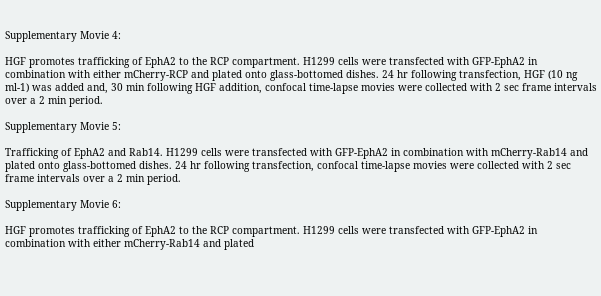Supplementary Movie 4:

HGF promotes trafficking of EphA2 to the RCP compartment. H1299 cells were transfected with GFP-EphA2 in combination with either mCherry-RCP and plated onto glass-bottomed dishes. 24 hr following transfection, HGF (10 ng ml-1) was added and, 30 min following HGF addition, confocal time-lapse movies were collected with 2 sec frame intervals over a 2 min period.

Supplementary Movie 5:

Trafficking of EphA2 and Rab14. H1299 cells were transfected with GFP-EphA2 in combination with mCherry-Rab14 and plated onto glass-bottomed dishes. 24 hr following transfection, confocal time-lapse movies were collected with 2 sec frame intervals over a 2 min period.

Supplementary Movie 6:

HGF promotes trafficking of EphA2 to the RCP compartment. H1299 cells were transfected with GFP-EphA2 in combination with either mCherry-Rab14 and plated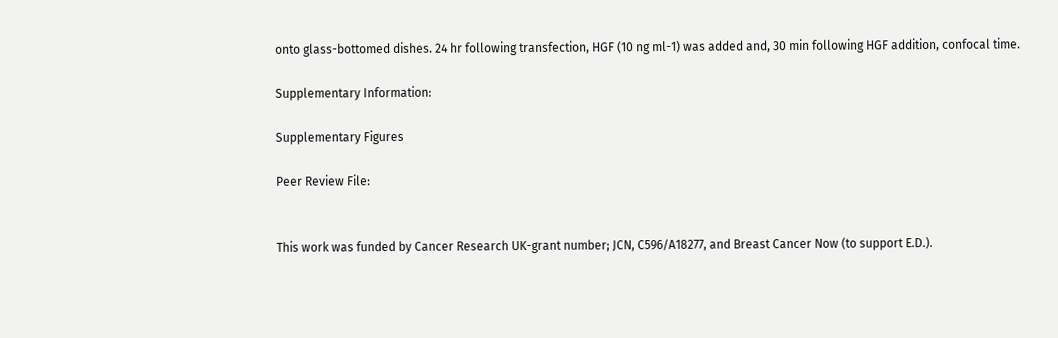onto glass-bottomed dishes. 24 hr following transfection, HGF (10 ng ml-1) was added and, 30 min following HGF addition, confocal time.

Supplementary Information:

Supplementary Figures

Peer Review File:


This work was funded by Cancer Research UK-grant number; JCN, C596/A18277, and Breast Cancer Now (to support E.D.).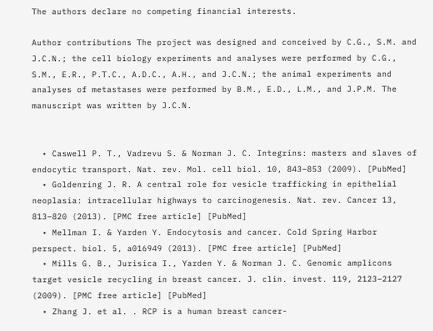The authors declare no competing financial interests.

Author contributions The project was designed and conceived by C.G., S.M. and J.C.N.; the cell biology experiments and analyses were performed by C.G., S.M., E.R., P.T.C., A.D.C., A.H., and J.C.N.; the animal experiments and analyses of metastases were performed by B.M., E.D., L.M., and J.P.M. The manuscript was written by J.C.N.


  • Caswell P. T., Vadrevu S. & Norman J. C. Integrins: masters and slaves of endocytic transport. Nat. rev. Mol. cell biol. 10, 843–853 (2009). [PubMed]
  • Goldenring J. R. A central role for vesicle trafficking in epithelial neoplasia: intracellular highways to carcinogenesis. Nat. rev. Cancer 13, 813–820 (2013). [PMC free article] [PubMed]
  • Mellman I. & Yarden Y. Endocytosis and cancer. Cold Spring Harbor perspect. biol. 5, a016949 (2013). [PMC free article] [PubMed]
  • Mills G. B., Jurisica I., Yarden Y. & Norman J. C. Genomic amplicons target vesicle recycling in breast cancer. J. clin. invest. 119, 2123–2127 (2009). [PMC free article] [PubMed]
  • Zhang J. et al. . RCP is a human breast cancer-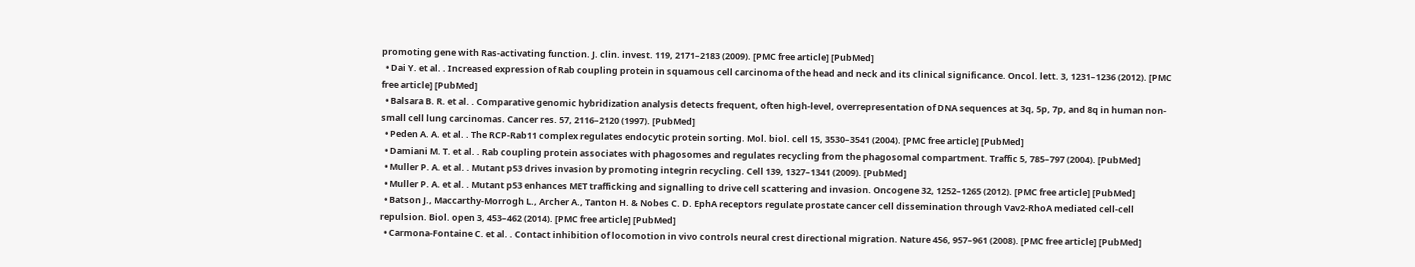promoting gene with Ras-activating function. J. clin. invest. 119, 2171–2183 (2009). [PMC free article] [PubMed]
  • Dai Y. et al. . Increased expression of Rab coupling protein in squamous cell carcinoma of the head and neck and its clinical significance. Oncol. lett. 3, 1231–1236 (2012). [PMC free article] [PubMed]
  • Balsara B. R. et al. . Comparative genomic hybridization analysis detects frequent, often high-level, overrepresentation of DNA sequences at 3q, 5p, 7p, and 8q in human non-small cell lung carcinomas. Cancer res. 57, 2116–2120 (1997). [PubMed]
  • Peden A. A. et al. . The RCP-Rab11 complex regulates endocytic protein sorting. Mol. biol. cell 15, 3530–3541 (2004). [PMC free article] [PubMed]
  • Damiani M. T. et al. . Rab coupling protein associates with phagosomes and regulates recycling from the phagosomal compartment. Traffic 5, 785–797 (2004). [PubMed]
  • Muller P. A. et al. . Mutant p53 drives invasion by promoting integrin recycling. Cell 139, 1327–1341 (2009). [PubMed]
  • Muller P. A. et al. . Mutant p53 enhances MET trafficking and signalling to drive cell scattering and invasion. Oncogene 32, 1252–1265 (2012). [PMC free article] [PubMed]
  • Batson J., Maccarthy-Morrogh L., Archer A., Tanton H. & Nobes C. D. EphA receptors regulate prostate cancer cell dissemination through Vav2-RhoA mediated cell-cell repulsion. Biol. open 3, 453–462 (2014). [PMC free article] [PubMed]
  • Carmona-Fontaine C. et al. . Contact inhibition of locomotion in vivo controls neural crest directional migration. Nature 456, 957–961 (2008). [PMC free article] [PubMed]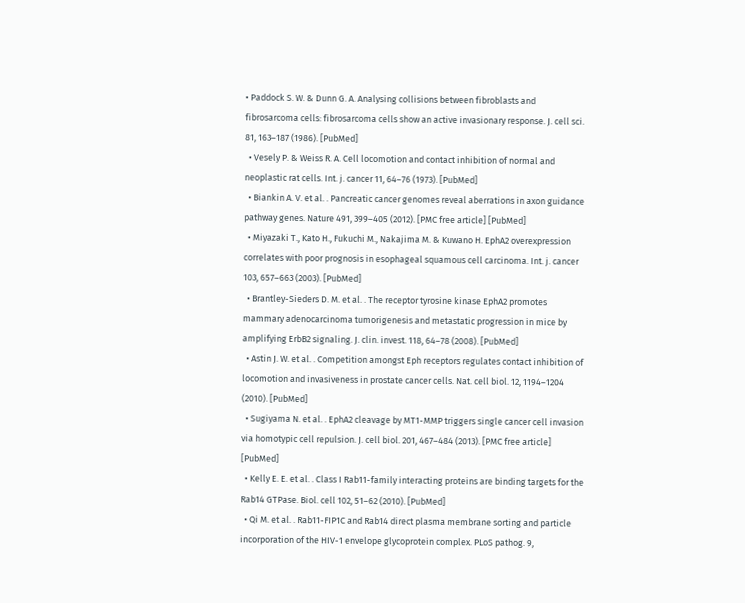• Paddock S. W. & Dunn G. A. Analysing collisions between fibroblasts and fibrosarcoma cells: fibrosarcoma cells show an active invasionary response. J. cell sci. 81, 163–187 (1986). [PubMed]
  • Vesely P. & Weiss R. A. Cell locomotion and contact inhibition of normal and neoplastic rat cells. Int. j. cancer 11, 64–76 (1973). [PubMed]
  • Biankin A. V. et al. . Pancreatic cancer genomes reveal aberrations in axon guidance pathway genes. Nature 491, 399–405 (2012). [PMC free article] [PubMed]
  • Miyazaki T., Kato H., Fukuchi M., Nakajima M. & Kuwano H. EphA2 overexpression correlates with poor prognosis in esophageal squamous cell carcinoma. Int. j. cancer 103, 657–663 (2003). [PubMed]
  • Brantley-Sieders D. M. et al. . The receptor tyrosine kinase EphA2 promotes mammary adenocarcinoma tumorigenesis and metastatic progression in mice by amplifying ErbB2 signaling. J. clin. invest. 118, 64–78 (2008). [PubMed]
  • Astin J. W. et al. . Competition amongst Eph receptors regulates contact inhibition of locomotion and invasiveness in prostate cancer cells. Nat. cell biol. 12, 1194–1204 (2010). [PubMed]
  • Sugiyama N. et al. . EphA2 cleavage by MT1-MMP triggers single cancer cell invasion via homotypic cell repulsion. J. cell biol. 201, 467–484 (2013). [PMC free article] [PubMed]
  • Kelly E. E. et al. . Class I Rab11-family interacting proteins are binding targets for the Rab14 GTPase. Biol. cell 102, 51–62 (2010). [PubMed]
  • Qi M. et al. . Rab11-FIP1C and Rab14 direct plasma membrane sorting and particle incorporation of the HIV-1 envelope glycoprotein complex. PLoS pathog. 9,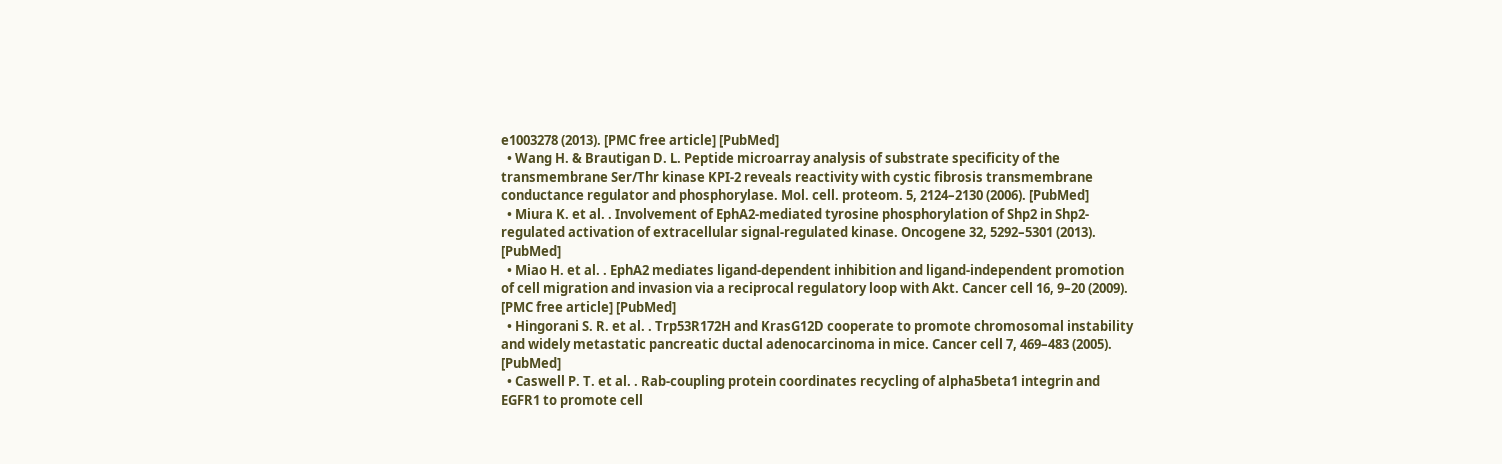e1003278 (2013). [PMC free article] [PubMed]
  • Wang H. & Brautigan D. L. Peptide microarray analysis of substrate specificity of the transmembrane Ser/Thr kinase KPI-2 reveals reactivity with cystic fibrosis transmembrane conductance regulator and phosphorylase. Mol. cell. proteom. 5, 2124–2130 (2006). [PubMed]
  • Miura K. et al. . Involvement of EphA2-mediated tyrosine phosphorylation of Shp2 in Shp2-regulated activation of extracellular signal-regulated kinase. Oncogene 32, 5292–5301 (2013). [PubMed]
  • Miao H. et al. . EphA2 mediates ligand-dependent inhibition and ligand-independent promotion of cell migration and invasion via a reciprocal regulatory loop with Akt. Cancer cell 16, 9–20 (2009). [PMC free article] [PubMed]
  • Hingorani S. R. et al. . Trp53R172H and KrasG12D cooperate to promote chromosomal instability and widely metastatic pancreatic ductal adenocarcinoma in mice. Cancer cell 7, 469–483 (2005). [PubMed]
  • Caswell P. T. et al. . Rab-coupling protein coordinates recycling of alpha5beta1 integrin and EGFR1 to promote cell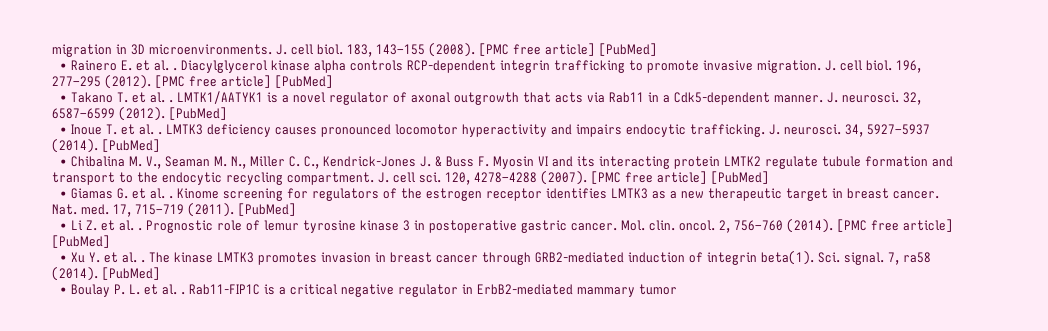migration in 3D microenvironments. J. cell biol. 183, 143–155 (2008). [PMC free article] [PubMed]
  • Rainero E. et al. . Diacylglycerol kinase alpha controls RCP-dependent integrin trafficking to promote invasive migration. J. cell biol. 196, 277–295 (2012). [PMC free article] [PubMed]
  • Takano T. et al. . LMTK1/AATYK1 is a novel regulator of axonal outgrowth that acts via Rab11 in a Cdk5-dependent manner. J. neurosci. 32, 6587–6599 (2012). [PubMed]
  • Inoue T. et al. . LMTK3 deficiency causes pronounced locomotor hyperactivity and impairs endocytic trafficking. J. neurosci. 34, 5927–5937 (2014). [PubMed]
  • Chibalina M. V., Seaman M. N., Miller C. C., Kendrick-Jones J. & Buss F. Myosin VI and its interacting protein LMTK2 regulate tubule formation and transport to the endocytic recycling compartment. J. cell sci. 120, 4278–4288 (2007). [PMC free article] [PubMed]
  • Giamas G. et al. . Kinome screening for regulators of the estrogen receptor identifies LMTK3 as a new therapeutic target in breast cancer. Nat. med. 17, 715–719 (2011). [PubMed]
  • Li Z. et al. . Prognostic role of lemur tyrosine kinase 3 in postoperative gastric cancer. Mol. clin. oncol. 2, 756–760 (2014). [PMC free article] [PubMed]
  • Xu Y. et al. . The kinase LMTK3 promotes invasion in breast cancer through GRB2-mediated induction of integrin beta(1). Sci. signal. 7, ra58 (2014). [PubMed]
  • Boulay P. L. et al. . Rab11-FIP1C is a critical negative regulator in ErbB2-mediated mammary tumor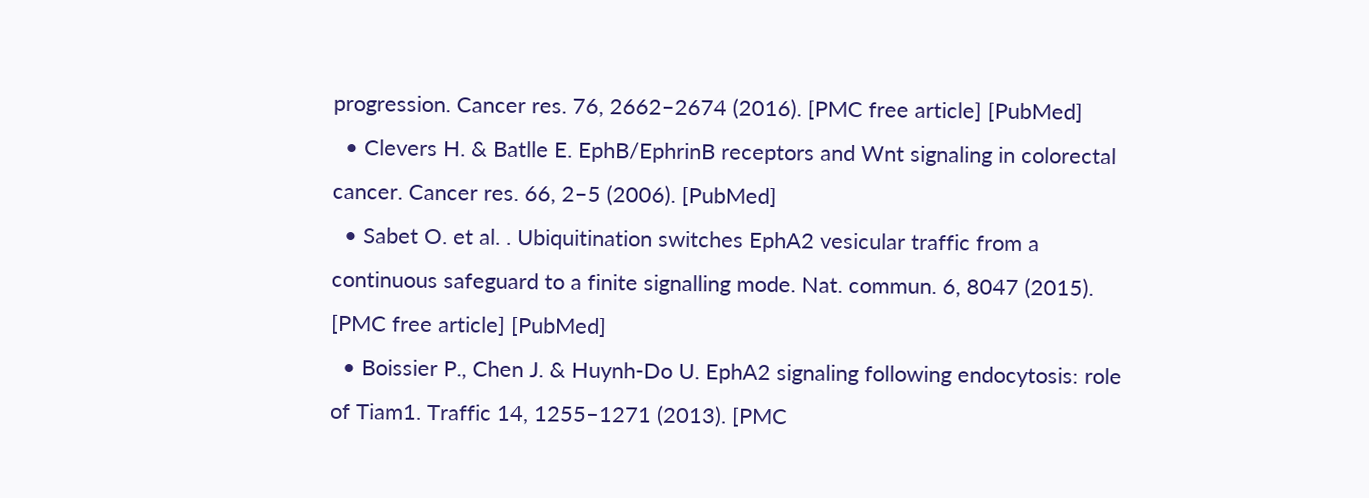progression. Cancer res. 76, 2662–2674 (2016). [PMC free article] [PubMed]
  • Clevers H. & Batlle E. EphB/EphrinB receptors and Wnt signaling in colorectal cancer. Cancer res. 66, 2–5 (2006). [PubMed]
  • Sabet O. et al. . Ubiquitination switches EphA2 vesicular traffic from a continuous safeguard to a finite signalling mode. Nat. commun. 6, 8047 (2015). [PMC free article] [PubMed]
  • Boissier P., Chen J. & Huynh-Do U. EphA2 signaling following endocytosis: role of Tiam1. Traffic 14, 1255–1271 (2013). [PMC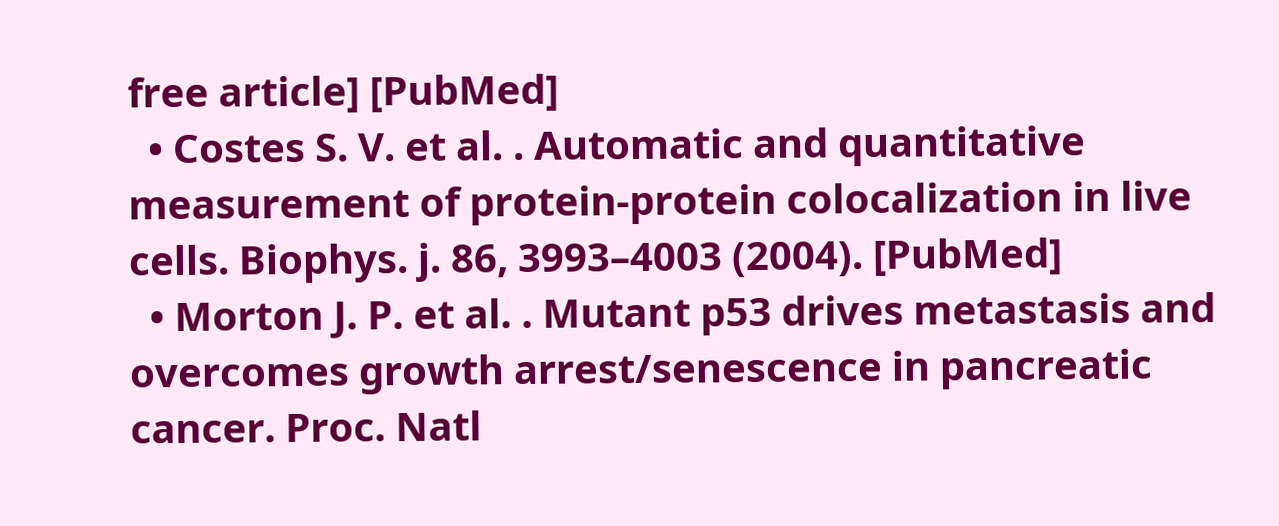free article] [PubMed]
  • Costes S. V. et al. . Automatic and quantitative measurement of protein-protein colocalization in live cells. Biophys. j. 86, 3993–4003 (2004). [PubMed]
  • Morton J. P. et al. . Mutant p53 drives metastasis and overcomes growth arrest/senescence in pancreatic cancer. Proc. Natl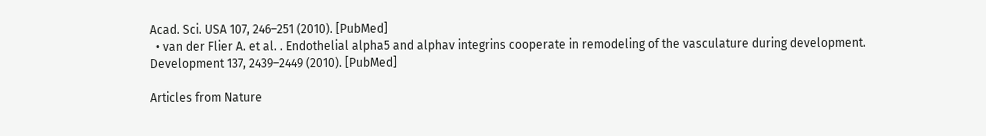Acad. Sci. USA 107, 246–251 (2010). [PubMed]
  • van der Flier A. et al. . Endothelial alpha5 and alphav integrins cooperate in remodeling of the vasculature during development. Development 137, 2439–2449 (2010). [PubMed]

Articles from Nature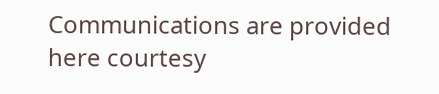Communications are provided here courtesy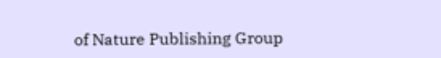of Nature Publishing Group